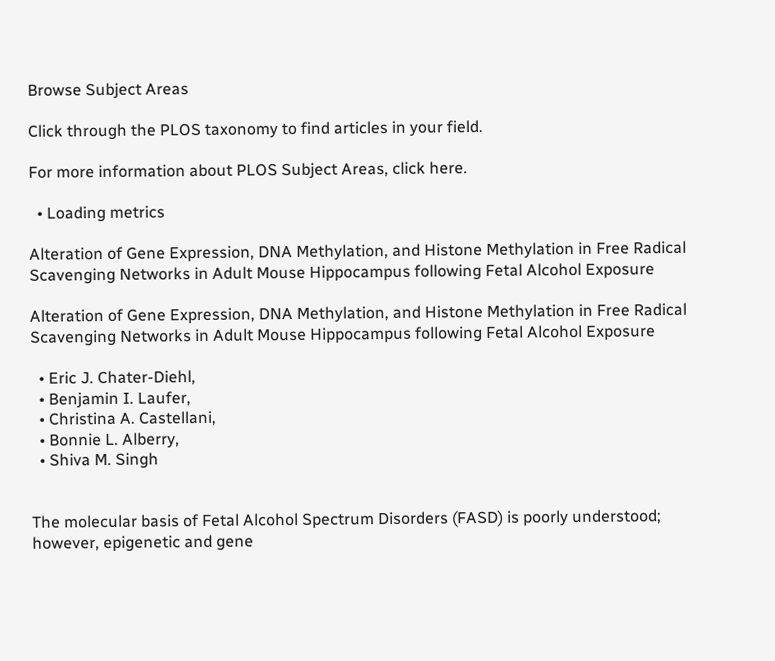Browse Subject Areas

Click through the PLOS taxonomy to find articles in your field.

For more information about PLOS Subject Areas, click here.

  • Loading metrics

Alteration of Gene Expression, DNA Methylation, and Histone Methylation in Free Radical Scavenging Networks in Adult Mouse Hippocampus following Fetal Alcohol Exposure

Alteration of Gene Expression, DNA Methylation, and Histone Methylation in Free Radical Scavenging Networks in Adult Mouse Hippocampus following Fetal Alcohol Exposure

  • Eric J. Chater-Diehl,
  • Benjamin I. Laufer,
  • Christina A. Castellani,
  • Bonnie L. Alberry,
  • Shiva M. Singh


The molecular basis of Fetal Alcohol Spectrum Disorders (FASD) is poorly understood; however, epigenetic and gene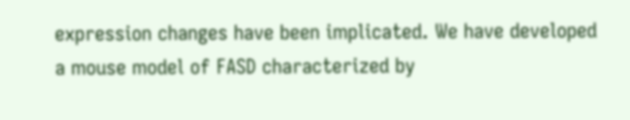expression changes have been implicated. We have developed a mouse model of FASD characterized by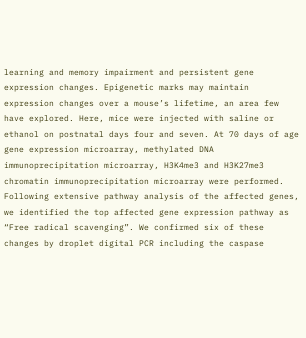learning and memory impairment and persistent gene expression changes. Epigenetic marks may maintain expression changes over a mouse’s lifetime, an area few have explored. Here, mice were injected with saline or ethanol on postnatal days four and seven. At 70 days of age gene expression microarray, methylated DNA immunoprecipitation microarray, H3K4me3 and H3K27me3 chromatin immunoprecipitation microarray were performed. Following extensive pathway analysis of the affected genes, we identified the top affected gene expression pathway as “Free radical scavenging”. We confirmed six of these changes by droplet digital PCR including the caspase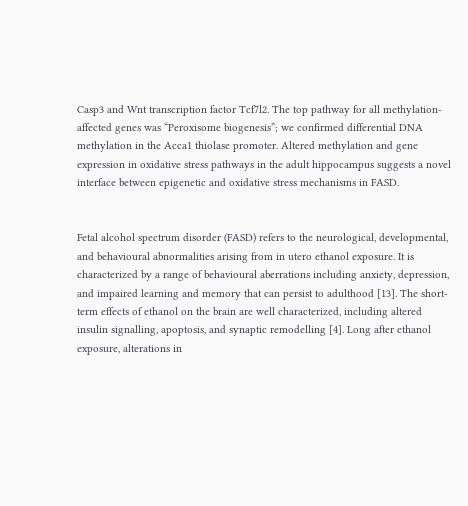Casp3 and Wnt transcription factor Tcf7l2. The top pathway for all methylation-affected genes was “Peroxisome biogenesis”; we confirmed differential DNA methylation in the Acca1 thiolase promoter. Altered methylation and gene expression in oxidative stress pathways in the adult hippocampus suggests a novel interface between epigenetic and oxidative stress mechanisms in FASD.


Fetal alcohol spectrum disorder (FASD) refers to the neurological, developmental, and behavioural abnormalities arising from in utero ethanol exposure. It is characterized by a range of behavioural aberrations including anxiety, depression, and impaired learning and memory that can persist to adulthood [13]. The short-term effects of ethanol on the brain are well characterized, including altered insulin signalling, apoptosis, and synaptic remodelling [4]. Long after ethanol exposure, alterations in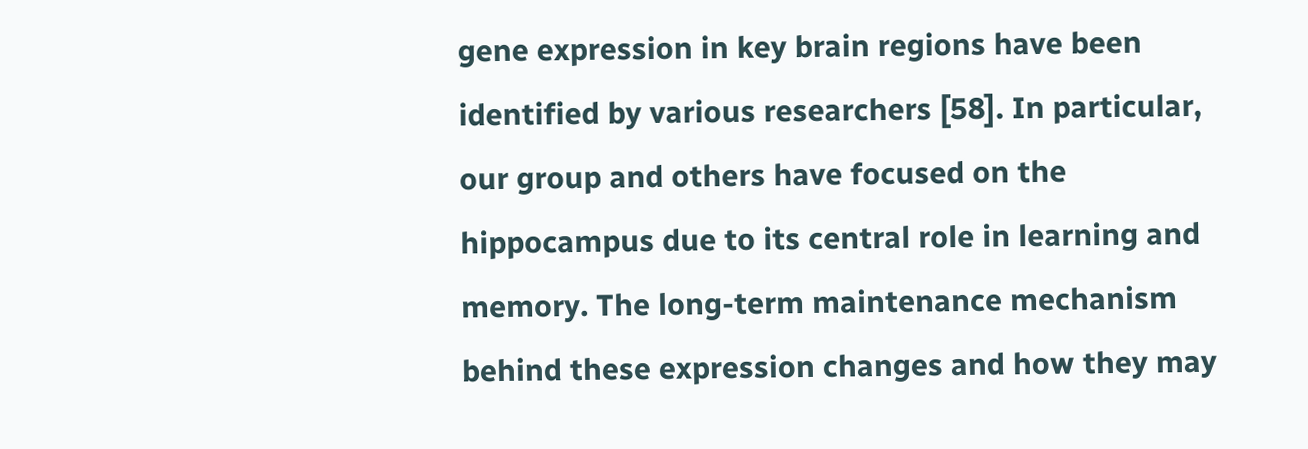gene expression in key brain regions have been identified by various researchers [58]. In particular, our group and others have focused on the hippocampus due to its central role in learning and memory. The long-term maintenance mechanism behind these expression changes and how they may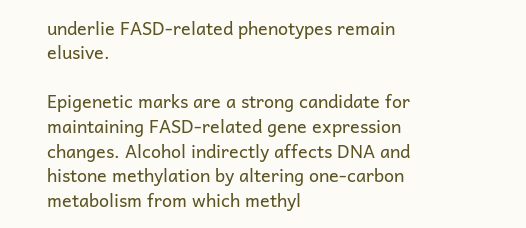underlie FASD-related phenotypes remain elusive.

Epigenetic marks are a strong candidate for maintaining FASD-related gene expression changes. Alcohol indirectly affects DNA and histone methylation by altering one-carbon metabolism from which methyl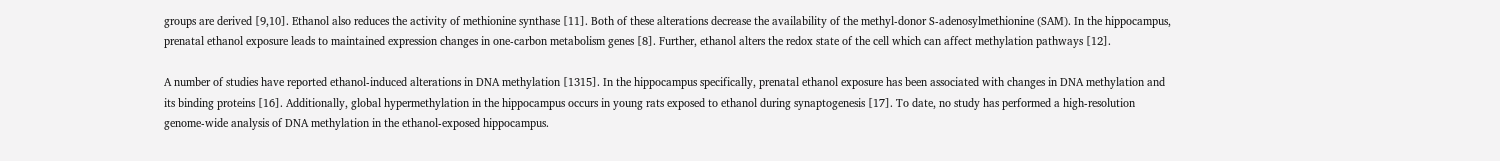groups are derived [9,10]. Ethanol also reduces the activity of methionine synthase [11]. Both of these alterations decrease the availability of the methyl-donor S-adenosylmethionine (SAM). In the hippocampus, prenatal ethanol exposure leads to maintained expression changes in one-carbon metabolism genes [8]. Further, ethanol alters the redox state of the cell which can affect methylation pathways [12].

A number of studies have reported ethanol-induced alterations in DNA methylation [1315]. In the hippocampus specifically, prenatal ethanol exposure has been associated with changes in DNA methylation and its binding proteins [16]. Additionally, global hypermethylation in the hippocampus occurs in young rats exposed to ethanol during synaptogenesis [17]. To date, no study has performed a high-resolution genome-wide analysis of DNA methylation in the ethanol-exposed hippocampus.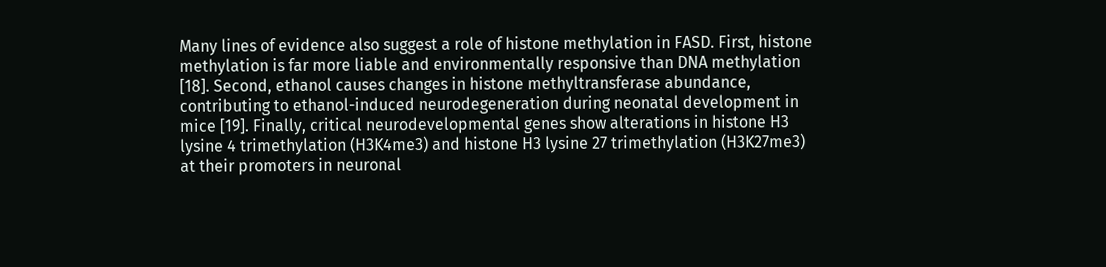Many lines of evidence also suggest a role of histone methylation in FASD. First, histone methylation is far more liable and environmentally responsive than DNA methylation [18]. Second, ethanol causes changes in histone methyltransferase abundance, contributing to ethanol-induced neurodegeneration during neonatal development in mice [19]. Finally, critical neurodevelopmental genes show alterations in histone H3 lysine 4 trimethylation (H3K4me3) and histone H3 lysine 27 trimethylation (H3K27me3) at their promoters in neuronal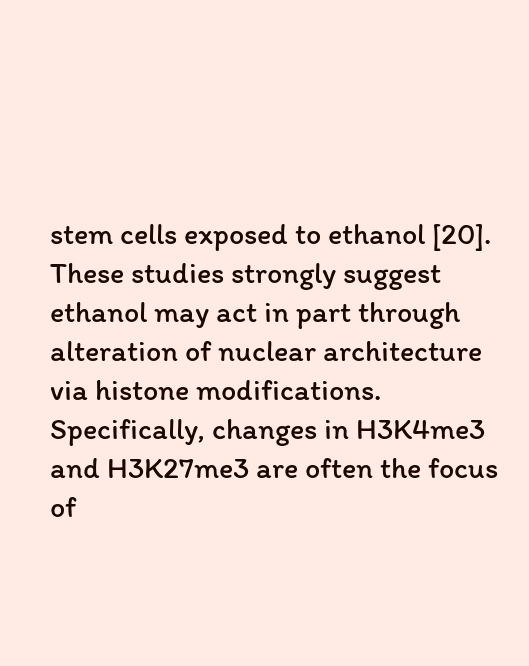stem cells exposed to ethanol [20]. These studies strongly suggest ethanol may act in part through alteration of nuclear architecture via histone modifications. Specifically, changes in H3K4me3 and H3K27me3 are often the focus of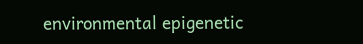environmental epigenetic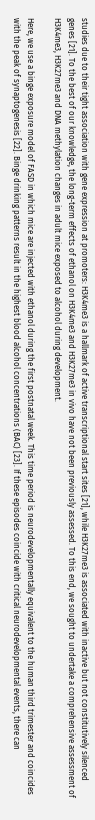studies due to their tight association with gene expression at promoters: H3K4me3 is a hallmark of active transcriptional start sites [21], while H3K27me3 is associated with inactive but not constitutively silenced genes [21]. To the best of our knowledge, the long-term effects of ethanol on H3K4me3 and H3K27me3 in vivo have not been previously assessed. To this end, we sought to undertake a comprehensive assessment of H3K4me3, H3K27me3 and DNA methylation changes in adult mice exposed to alcohol during development.

Here, we use a binge exposure model of FASD in which mice are injected with ethanol during the first postnatal week. This time period is neurodevelopmentally equivalent to the human third trimester and coincides with the peak of synaptogenesis [22]. Binge drinking patterns result in the highest blood alcohol concentrations (BAC) [23]. If these episodes coincide with critical neurodevelopmental events, there can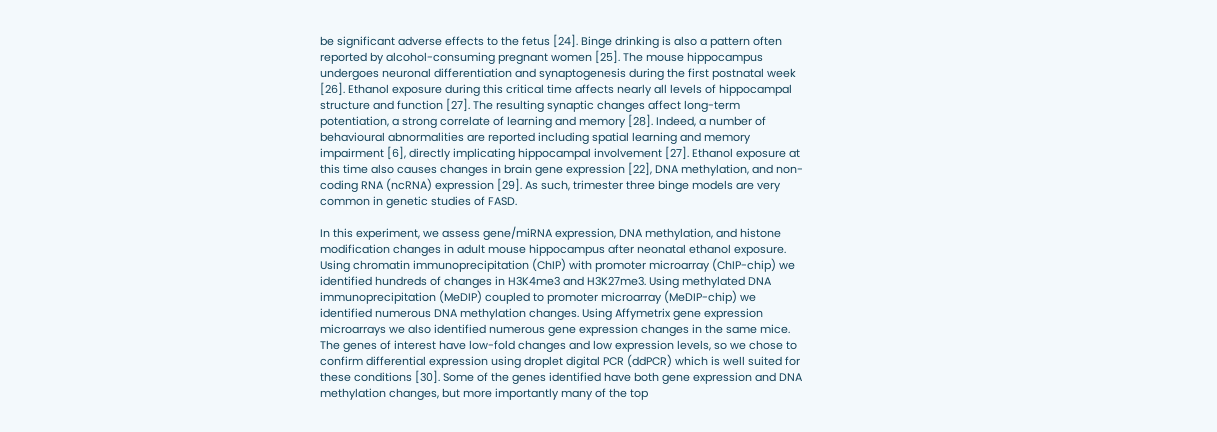be significant adverse effects to the fetus [24]. Binge drinking is also a pattern often reported by alcohol-consuming pregnant women [25]. The mouse hippocampus undergoes neuronal differentiation and synaptogenesis during the first postnatal week [26]. Ethanol exposure during this critical time affects nearly all levels of hippocampal structure and function [27]. The resulting synaptic changes affect long-term potentiation, a strong correlate of learning and memory [28]. Indeed, a number of behavioural abnormalities are reported including spatial learning and memory impairment [6], directly implicating hippocampal involvement [27]. Ethanol exposure at this time also causes changes in brain gene expression [22], DNA methylation, and non-coding RNA (ncRNA) expression [29]. As such, trimester three binge models are very common in genetic studies of FASD.

In this experiment, we assess gene/miRNA expression, DNA methylation, and histone modification changes in adult mouse hippocampus after neonatal ethanol exposure. Using chromatin immunoprecipitation (ChIP) with promoter microarray (ChIP-chip) we identified hundreds of changes in H3K4me3 and H3K27me3. Using methylated DNA immunoprecipitation (MeDIP) coupled to promoter microarray (MeDIP-chip) we identified numerous DNA methylation changes. Using Affymetrix gene expression microarrays we also identified numerous gene expression changes in the same mice. The genes of interest have low-fold changes and low expression levels, so we chose to confirm differential expression using droplet digital PCR (ddPCR) which is well suited for these conditions [30]. Some of the genes identified have both gene expression and DNA methylation changes, but more importantly many of the top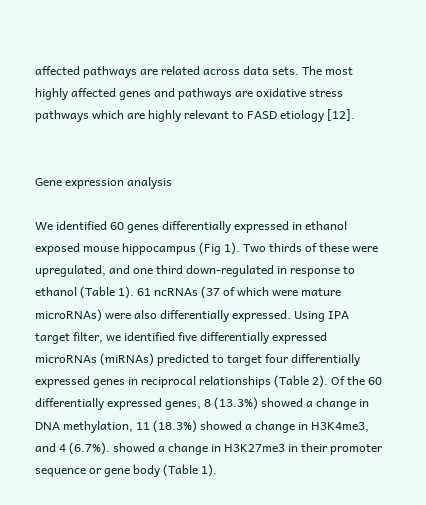affected pathways are related across data sets. The most highly affected genes and pathways are oxidative stress pathways which are highly relevant to FASD etiology [12].


Gene expression analysis

We identified 60 genes differentially expressed in ethanol exposed mouse hippocampus (Fig 1). Two thirds of these were upregulated, and one third down-regulated in response to ethanol (Table 1). 61 ncRNAs (37 of which were mature microRNAs) were also differentially expressed. Using IPA target filter, we identified five differentially expressed microRNAs (miRNAs) predicted to target four differentially expressed genes in reciprocal relationships (Table 2). Of the 60 differentially expressed genes, 8 (13.3%) showed a change in DNA methylation, 11 (18.3%) showed a change in H3K4me3, and 4 (6.7%). showed a change in H3K27me3 in their promoter sequence or gene body (Table 1).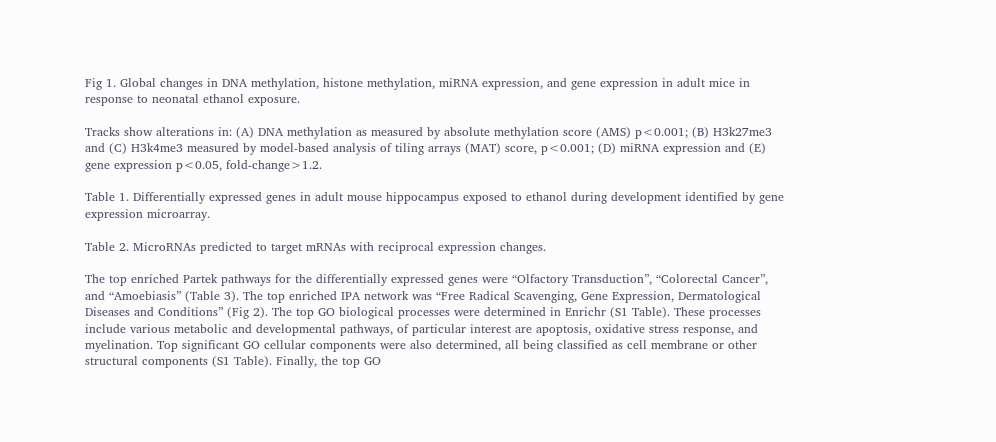Fig 1. Global changes in DNA methylation, histone methylation, miRNA expression, and gene expression in adult mice in response to neonatal ethanol exposure.

Tracks show alterations in: (A) DNA methylation as measured by absolute methylation score (AMS) p<0.001; (B) H3k27me3 and (C) H3k4me3 measured by model-based analysis of tiling arrays (MAT) score, p<0.001; (D) miRNA expression and (E) gene expression p<0.05, fold-change>1.2.

Table 1. Differentially expressed genes in adult mouse hippocampus exposed to ethanol during development identified by gene expression microarray.

Table 2. MicroRNAs predicted to target mRNAs with reciprocal expression changes.

The top enriched Partek pathways for the differentially expressed genes were “Olfactory Transduction”, “Colorectal Cancer”, and “Amoebiasis” (Table 3). The top enriched IPA network was “Free Radical Scavenging, Gene Expression, Dermatological Diseases and Conditions” (Fig 2). The top GO biological processes were determined in Enrichr (S1 Table). These processes include various metabolic and developmental pathways, of particular interest are apoptosis, oxidative stress response, and myelination. Top significant GO cellular components were also determined, all being classified as cell membrane or other structural components (S1 Table). Finally, the top GO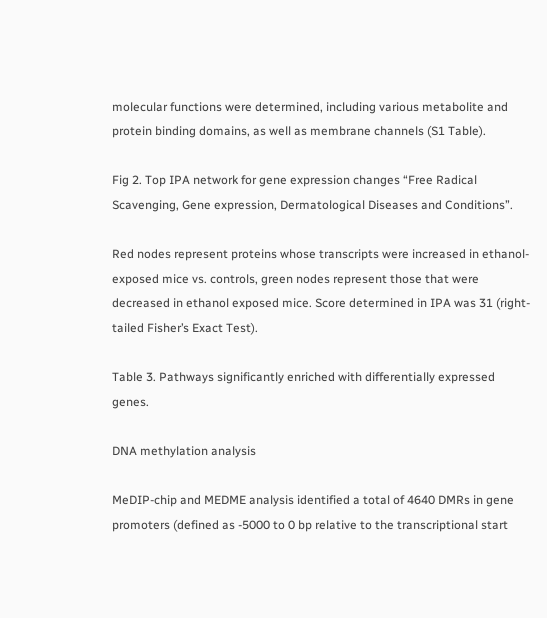molecular functions were determined, including various metabolite and protein binding domains, as well as membrane channels (S1 Table).

Fig 2. Top IPA network for gene expression changes “Free Radical Scavenging, Gene expression, Dermatological Diseases and Conditions”.

Red nodes represent proteins whose transcripts were increased in ethanol-exposed mice vs. controls, green nodes represent those that were decreased in ethanol exposed mice. Score determined in IPA was 31 (right-tailed Fisher’s Exact Test).

Table 3. Pathways significantly enriched with differentially expressed genes.

DNA methylation analysis

MeDIP-chip and MEDME analysis identified a total of 4640 DMRs in gene promoters (defined as -5000 to 0 bp relative to the transcriptional start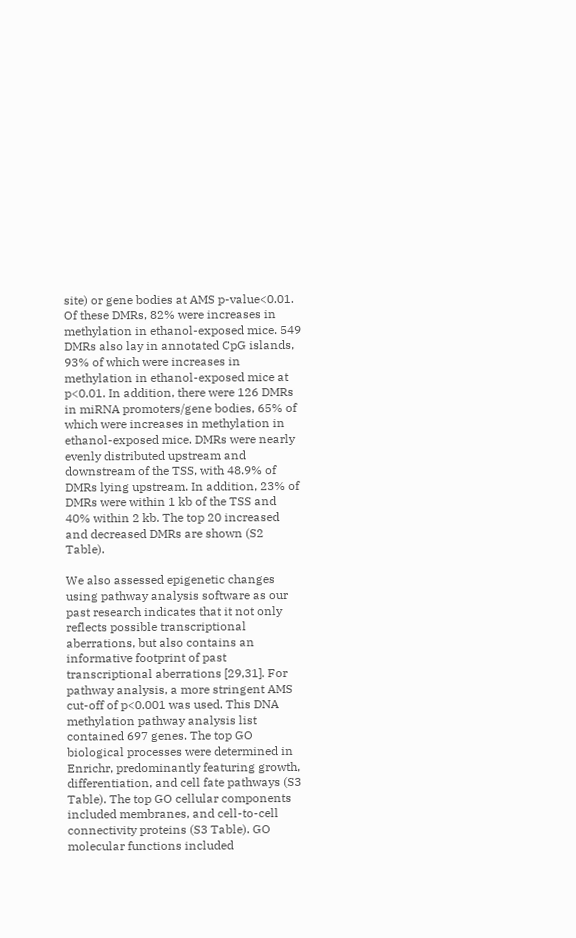site) or gene bodies at AMS p-value<0.01. Of these DMRs, 82% were increases in methylation in ethanol-exposed mice. 549 DMRs also lay in annotated CpG islands, 93% of which were increases in methylation in ethanol-exposed mice at p<0.01. In addition, there were 126 DMRs in miRNA promoters/gene bodies, 65% of which were increases in methylation in ethanol-exposed mice. DMRs were nearly evenly distributed upstream and downstream of the TSS, with 48.9% of DMRs lying upstream. In addition, 23% of DMRs were within 1 kb of the TSS and 40% within 2 kb. The top 20 increased and decreased DMRs are shown (S2 Table).

We also assessed epigenetic changes using pathway analysis software as our past research indicates that it not only reflects possible transcriptional aberrations, but also contains an informative footprint of past transcriptional aberrations [29,31]. For pathway analysis, a more stringent AMS cut-off of p<0.001 was used. This DNA methylation pathway analysis list contained 697 genes. The top GO biological processes were determined in Enrichr, predominantly featuring growth, differentiation, and cell fate pathways (S3 Table). The top GO cellular components included membranes, and cell-to-cell connectivity proteins (S3 Table). GO molecular functions included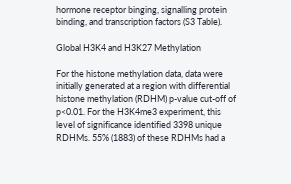hormone receptor binging, signalling protein binding, and transcription factors (S3 Table).

Global H3K4 and H3K27 Methylation

For the histone methylation data, data were initially generated at a region with differential histone methylation (RDHM) p-value cut-off of p<0.01. For the H3K4me3 experiment, this level of significance identified 3398 unique RDHMs. 55% (1883) of these RDHMs had a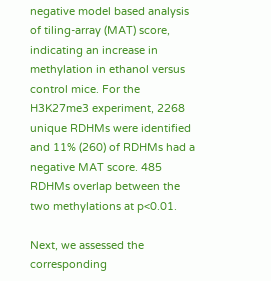negative model based analysis of tiling-array (MAT) score, indicating an increase in methylation in ethanol versus control mice. For the H3K27me3 experiment, 2268 unique RDHMs were identified and 11% (260) of RDHMs had a negative MAT score. 485 RDHMs overlap between the two methylations at p<0.01.

Next, we assessed the corresponding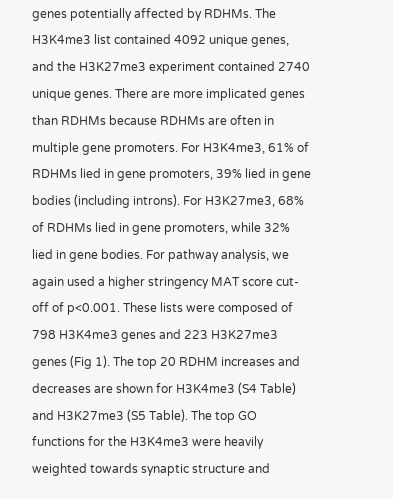genes potentially affected by RDHMs. The H3K4me3 list contained 4092 unique genes, and the H3K27me3 experiment contained 2740 unique genes. There are more implicated genes than RDHMs because RDHMs are often in multiple gene promoters. For H3K4me3, 61% of RDHMs lied in gene promoters, 39% lied in gene bodies (including introns). For H3K27me3, 68% of RDHMs lied in gene promoters, while 32% lied in gene bodies. For pathway analysis, we again used a higher stringency MAT score cut-off of p<0.001. These lists were composed of 798 H3K4me3 genes and 223 H3K27me3 genes (Fig 1). The top 20 RDHM increases and decreases are shown for H3K4me3 (S4 Table) and H3K27me3 (S5 Table). The top GO functions for the H3K4me3 were heavily weighted towards synaptic structure and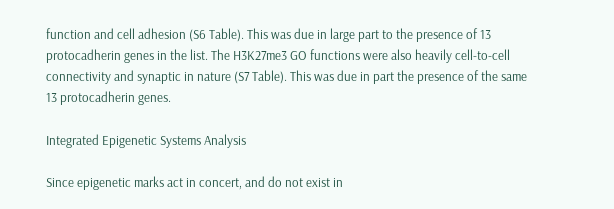function and cell adhesion (S6 Table). This was due in large part to the presence of 13 protocadherin genes in the list. The H3K27me3 GO functions were also heavily cell-to-cell connectivity and synaptic in nature (S7 Table). This was due in part the presence of the same 13 protocadherin genes.

Integrated Epigenetic Systems Analysis

Since epigenetic marks act in concert, and do not exist in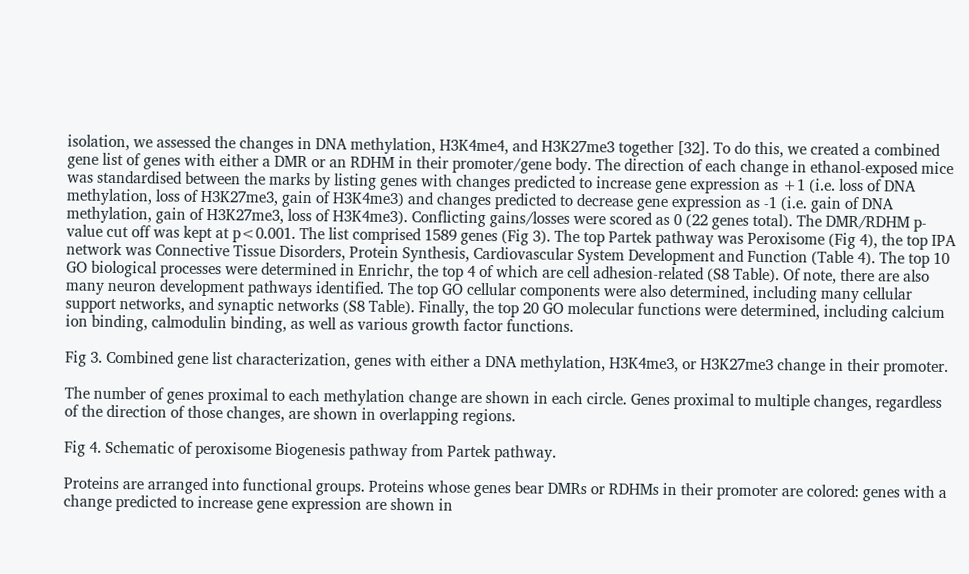isolation, we assessed the changes in DNA methylation, H3K4me4, and H3K27me3 together [32]. To do this, we created a combined gene list of genes with either a DMR or an RDHM in their promoter/gene body. The direction of each change in ethanol-exposed mice was standardised between the marks by listing genes with changes predicted to increase gene expression as +1 (i.e. loss of DNA methylation, loss of H3K27me3, gain of H3K4me3) and changes predicted to decrease gene expression as -1 (i.e. gain of DNA methylation, gain of H3K27me3, loss of H3K4me3). Conflicting gains/losses were scored as 0 (22 genes total). The DMR/RDHM p-value cut off was kept at p<0.001. The list comprised 1589 genes (Fig 3). The top Partek pathway was Peroxisome (Fig 4), the top IPA network was Connective Tissue Disorders, Protein Synthesis, Cardiovascular System Development and Function (Table 4). The top 10 GO biological processes were determined in Enrichr, the top 4 of which are cell adhesion-related (S8 Table). Of note, there are also many neuron development pathways identified. The top GO cellular components were also determined, including many cellular support networks, and synaptic networks (S8 Table). Finally, the top 20 GO molecular functions were determined, including calcium ion binding, calmodulin binding, as well as various growth factor functions.

Fig 3. Combined gene list characterization, genes with either a DNA methylation, H3K4me3, or H3K27me3 change in their promoter.

The number of genes proximal to each methylation change are shown in each circle. Genes proximal to multiple changes, regardless of the direction of those changes, are shown in overlapping regions.

Fig 4. Schematic of peroxisome Biogenesis pathway from Partek pathway.

Proteins are arranged into functional groups. Proteins whose genes bear DMRs or RDHMs in their promoter are colored: genes with a change predicted to increase gene expression are shown in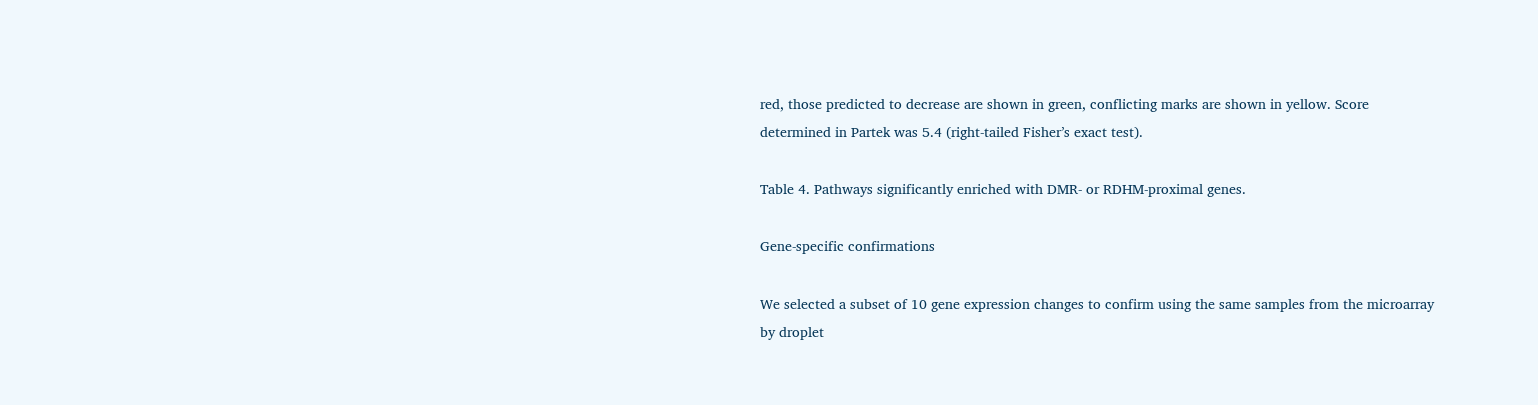red, those predicted to decrease are shown in green, conflicting marks are shown in yellow. Score determined in Partek was 5.4 (right-tailed Fisher’s exact test).

Table 4. Pathways significantly enriched with DMR- or RDHM-proximal genes.

Gene-specific confirmations

We selected a subset of 10 gene expression changes to confirm using the same samples from the microarray by droplet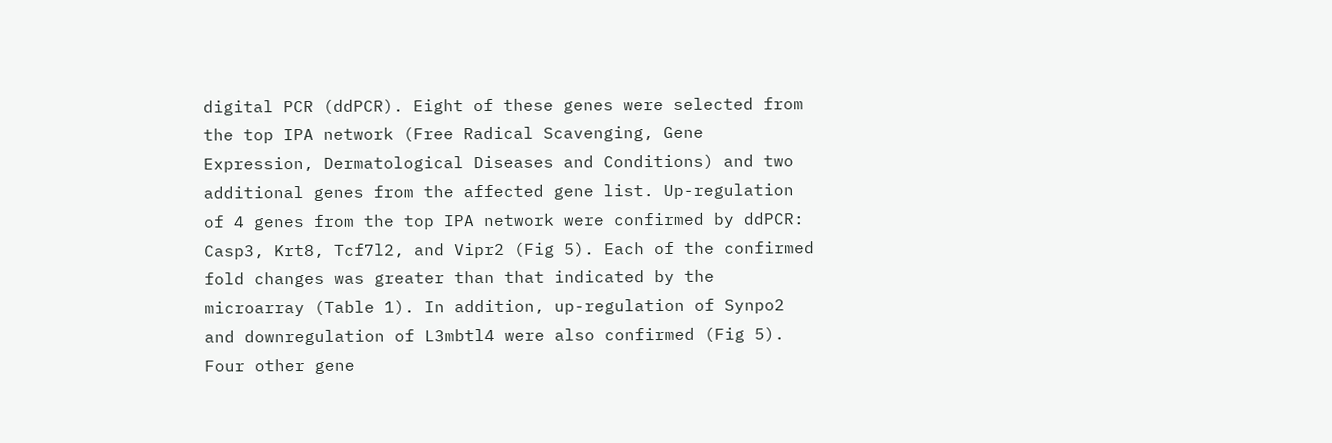digital PCR (ddPCR). Eight of these genes were selected from the top IPA network (Free Radical Scavenging, Gene Expression, Dermatological Diseases and Conditions) and two additional genes from the affected gene list. Up-regulation of 4 genes from the top IPA network were confirmed by ddPCR: Casp3, Krt8, Tcf7l2, and Vipr2 (Fig 5). Each of the confirmed fold changes was greater than that indicated by the microarray (Table 1). In addition, up-regulation of Synpo2 and downregulation of L3mbtl4 were also confirmed (Fig 5). Four other gene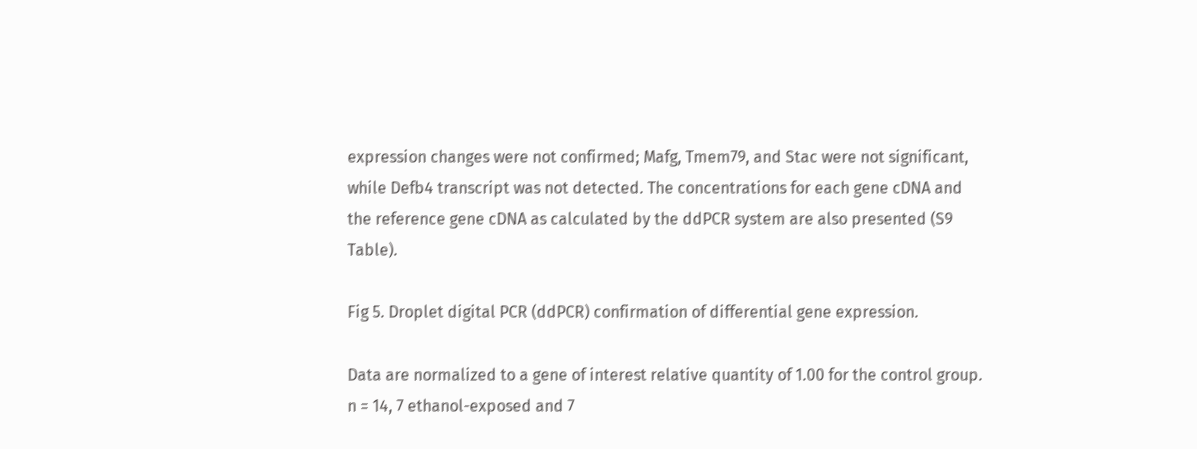expression changes were not confirmed; Mafg, Tmem79, and Stac were not significant, while Defb4 transcript was not detected. The concentrations for each gene cDNA and the reference gene cDNA as calculated by the ddPCR system are also presented (S9 Table).

Fig 5. Droplet digital PCR (ddPCR) confirmation of differential gene expression.

Data are normalized to a gene of interest relative quantity of 1.00 for the control group. n = 14, 7 ethanol-exposed and 7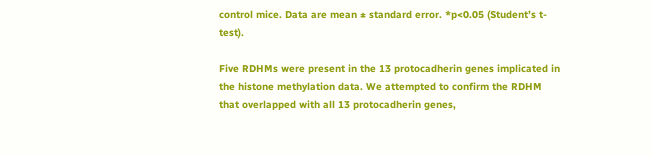control mice. Data are mean ± standard error. *p<0.05 (Student’s t-test).

Five RDHMs were present in the 13 protocadherin genes implicated in the histone methylation data. We attempted to confirm the RDHM that overlapped with all 13 protocadherin genes,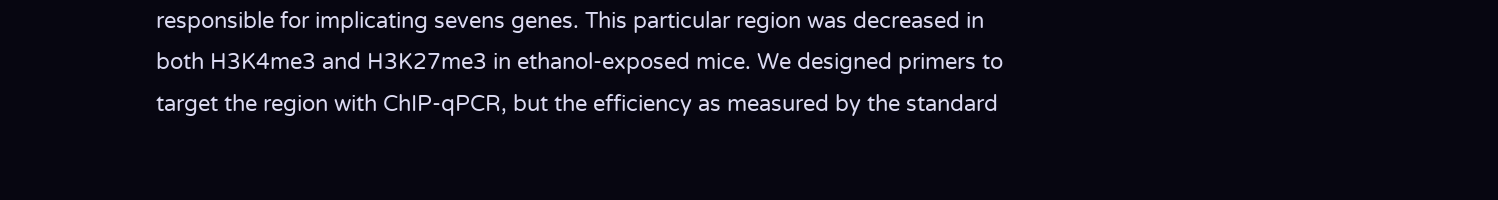responsible for implicating sevens genes. This particular region was decreased in both H3K4me3 and H3K27me3 in ethanol-exposed mice. We designed primers to target the region with ChIP-qPCR, but the efficiency as measured by the standard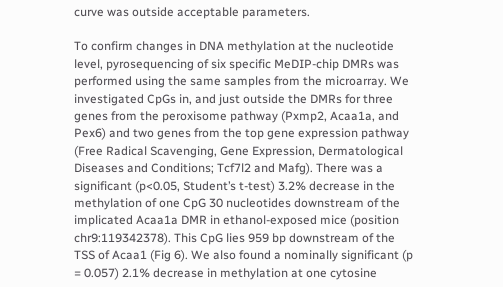curve was outside acceptable parameters.

To confirm changes in DNA methylation at the nucleotide level, pyrosequencing of six specific MeDIP-chip DMRs was performed using the same samples from the microarray. We investigated CpGs in, and just outside the DMRs for three genes from the peroxisome pathway (Pxmp2, Acaa1a, and Pex6) and two genes from the top gene expression pathway (Free Radical Scavenging, Gene Expression, Dermatological Diseases and Conditions; Tcf7l2 and Mafg). There was a significant (p<0.05, Student’s t-test) 3.2% decrease in the methylation of one CpG 30 nucleotides downstream of the implicated Acaa1a DMR in ethanol-exposed mice (position chr9:119342378). This CpG lies 959 bp downstream of the TSS of Acaa1 (Fig 6). We also found a nominally significant (p = 0.057) 2.1% decrease in methylation at one cytosine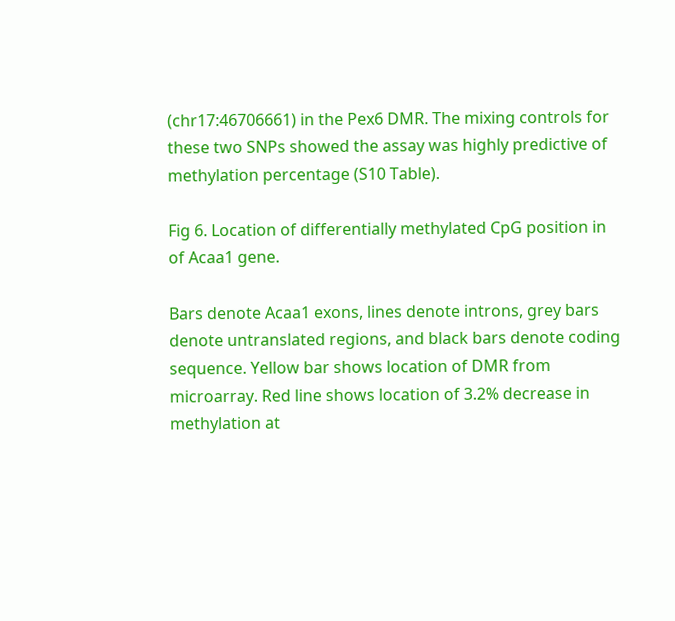(chr17:46706661) in the Pex6 DMR. The mixing controls for these two SNPs showed the assay was highly predictive of methylation percentage (S10 Table).

Fig 6. Location of differentially methylated CpG position in of Acaa1 gene.

Bars denote Acaa1 exons, lines denote introns, grey bars denote untranslated regions, and black bars denote coding sequence. Yellow bar shows location of DMR from microarray. Red line shows location of 3.2% decrease in methylation at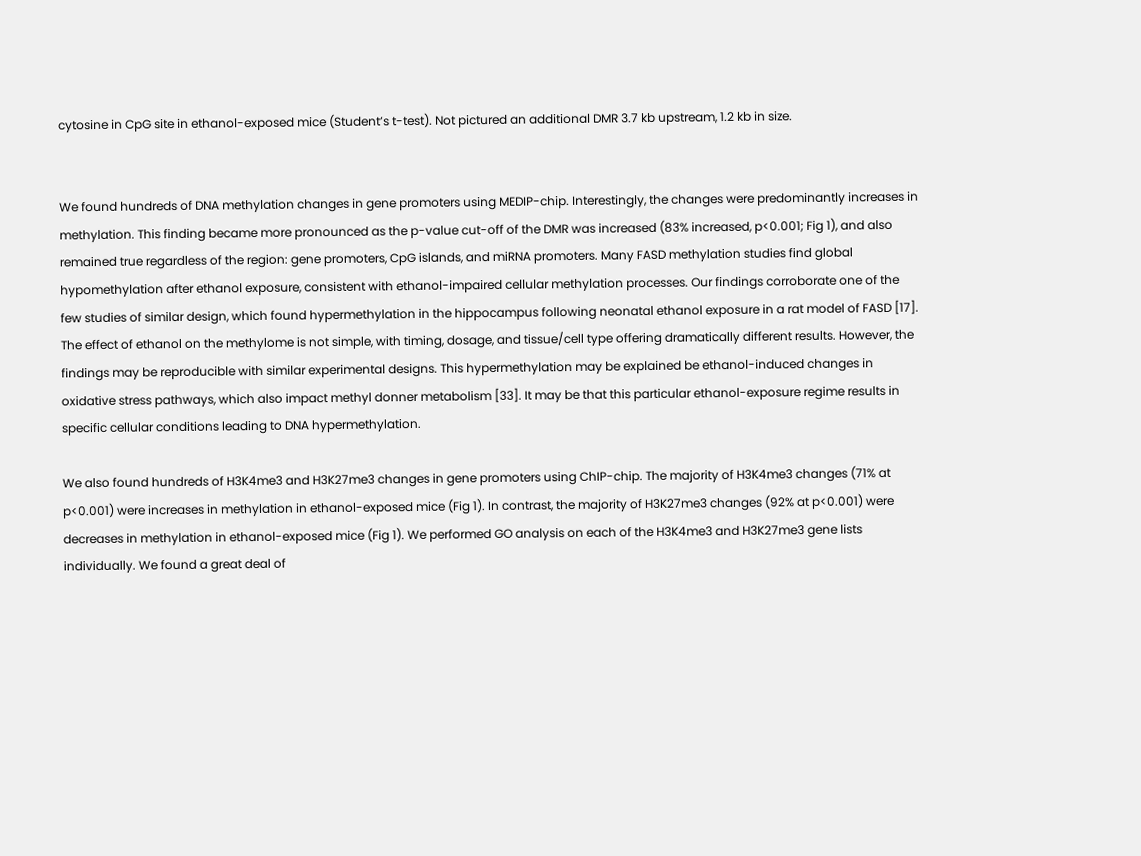cytosine in CpG site in ethanol-exposed mice (Student’s t-test). Not pictured an additional DMR 3.7 kb upstream, 1.2 kb in size.


We found hundreds of DNA methylation changes in gene promoters using MEDIP-chip. Interestingly, the changes were predominantly increases in methylation. This finding became more pronounced as the p-value cut-off of the DMR was increased (83% increased, p<0.001; Fig 1), and also remained true regardless of the region: gene promoters, CpG islands, and miRNA promoters. Many FASD methylation studies find global hypomethylation after ethanol exposure, consistent with ethanol-impaired cellular methylation processes. Our findings corroborate one of the few studies of similar design, which found hypermethylation in the hippocampus following neonatal ethanol exposure in a rat model of FASD [17]. The effect of ethanol on the methylome is not simple, with timing, dosage, and tissue/cell type offering dramatically different results. However, the findings may be reproducible with similar experimental designs. This hypermethylation may be explained be ethanol-induced changes in oxidative stress pathways, which also impact methyl donner metabolism [33]. It may be that this particular ethanol-exposure regime results in specific cellular conditions leading to DNA hypermethylation.

We also found hundreds of H3K4me3 and H3K27me3 changes in gene promoters using ChIP-chip. The majority of H3K4me3 changes (71% at p<0.001) were increases in methylation in ethanol-exposed mice (Fig 1). In contrast, the majority of H3K27me3 changes (92% at p<0.001) were decreases in methylation in ethanol-exposed mice (Fig 1). We performed GO analysis on each of the H3K4me3 and H3K27me3 gene lists individually. We found a great deal of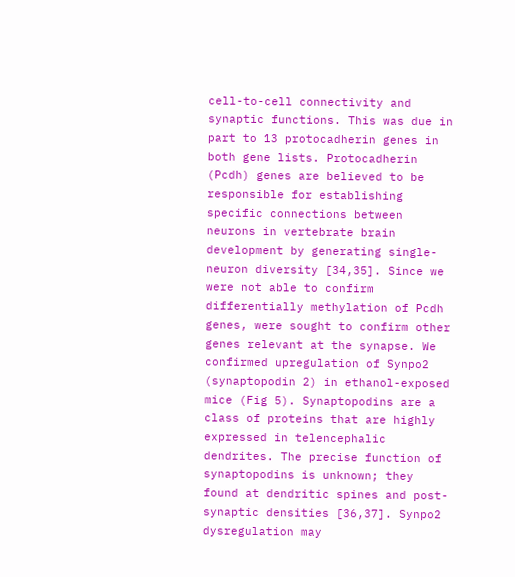cell-to-cell connectivity and synaptic functions. This was due in part to 13 protocadherin genes in both gene lists. Protocadherin (Pcdh) genes are believed to be responsible for establishing specific connections between neurons in vertebrate brain development by generating single-neuron diversity [34,35]. Since we were not able to confirm differentially methylation of Pcdh genes, were sought to confirm other genes relevant at the synapse. We confirmed upregulation of Synpo2 (synaptopodin 2) in ethanol-exposed mice (Fig 5). Synaptopodins are a class of proteins that are highly expressed in telencephalic dendrites. The precise function of synaptopodins is unknown; they found at dendritic spines and post-synaptic densities [36,37]. Synpo2 dysregulation may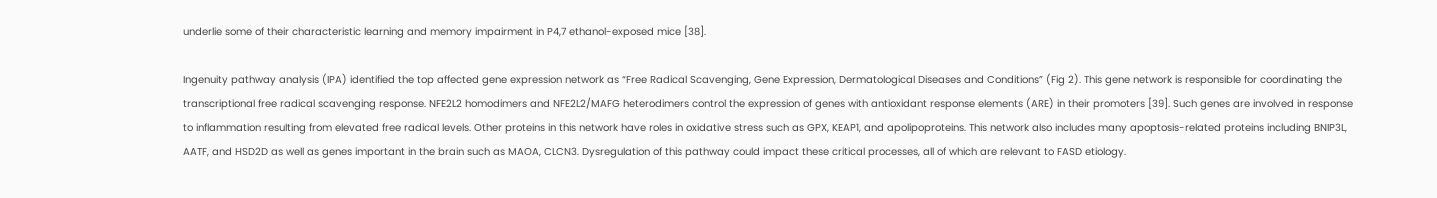underlie some of their characteristic learning and memory impairment in P4,7 ethanol-exposed mice [38].

Ingenuity pathway analysis (IPA) identified the top affected gene expression network as “Free Radical Scavenging, Gene Expression, Dermatological Diseases and Conditions” (Fig 2). This gene network is responsible for coordinating the transcriptional free radical scavenging response. NFE2L2 homodimers and NFE2L2/MAFG heterodimers control the expression of genes with antioxidant response elements (ARE) in their promoters [39]. Such genes are involved in response to inflammation resulting from elevated free radical levels. Other proteins in this network have roles in oxidative stress such as GPX, KEAP1, and apolipoproteins. This network also includes many apoptosis-related proteins including BNIP3L, AATF, and HSD2D as well as genes important in the brain such as MAOA, CLCN3. Dysregulation of this pathway could impact these critical processes, all of which are relevant to FASD etiology.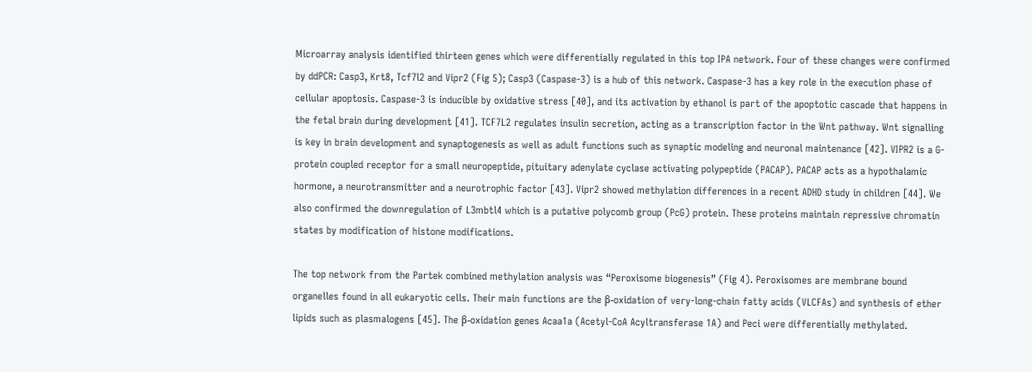Microarray analysis identified thirteen genes which were differentially regulated in this top IPA network. Four of these changes were confirmed by ddPCR: Casp3, Krt8, Tcf7l2 and Vipr2 (Fig 5); Casp3 (Caspase-3) is a hub of this network. Caspase-3 has a key role in the execution phase of cellular apoptosis. Caspase-3 is inducible by oxidative stress [40], and its activation by ethanol is part of the apoptotic cascade that happens in the fetal brain during development [41]. TCF7L2 regulates insulin secretion, acting as a transcription factor in the Wnt pathway. Wnt signalling is key in brain development and synaptogenesis as well as adult functions such as synaptic modeling and neuronal maintenance [42]. VIPR2 is a G-protein coupled receptor for a small neuropeptide, pituitary adenylate cyclase activating polypeptide (PACAP). PACAP acts as a hypothalamic hormone, a neurotransmitter and a neurotrophic factor [43]. Vipr2 showed methylation differences in a recent ADHD study in children [44]. We also confirmed the downregulation of L3mbtl4 which is a putative polycomb group (PcG) protein. These proteins maintain repressive chromatin states by modification of histone modifications.

The top network from the Partek combined methylation analysis was “Peroxisome biogenesis” (Fig 4). Peroxisomes are membrane bound organelles found in all eukaryotic cells. Their main functions are the β-oxidation of very-long-chain fatty acids (VLCFAs) and synthesis of ether lipids such as plasmalogens [45]. The β-oxidation genes Acaa1a (Acetyl-CoA Acyltransferase 1A) and Peci were differentially methylated.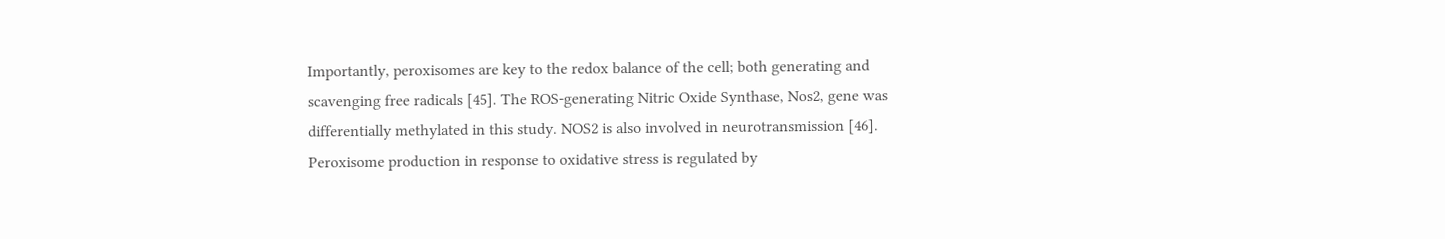Importantly, peroxisomes are key to the redox balance of the cell; both generating and scavenging free radicals [45]. The ROS-generating Nitric Oxide Synthase, Nos2, gene was differentially methylated in this study. NOS2 is also involved in neurotransmission [46]. Peroxisome production in response to oxidative stress is regulated by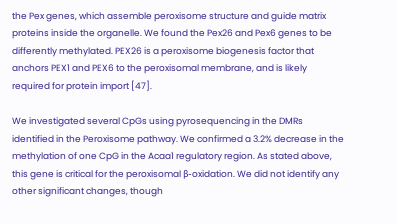the Pex genes, which assemble peroxisome structure and guide matrix proteins inside the organelle. We found the Pex26 and Pex6 genes to be differently methylated. PEX26 is a peroxisome biogenesis factor that anchors PEX1 and PEX6 to the peroxisomal membrane, and is likely required for protein import [47].

We investigated several CpGs using pyrosequencing in the DMRs identified in the Peroxisome pathway. We confirmed a 3.2% decrease in the methylation of one CpG in the Acaa1 regulatory region. As stated above, this gene is critical for the peroxisomal β-oxidation. We did not identify any other significant changes, though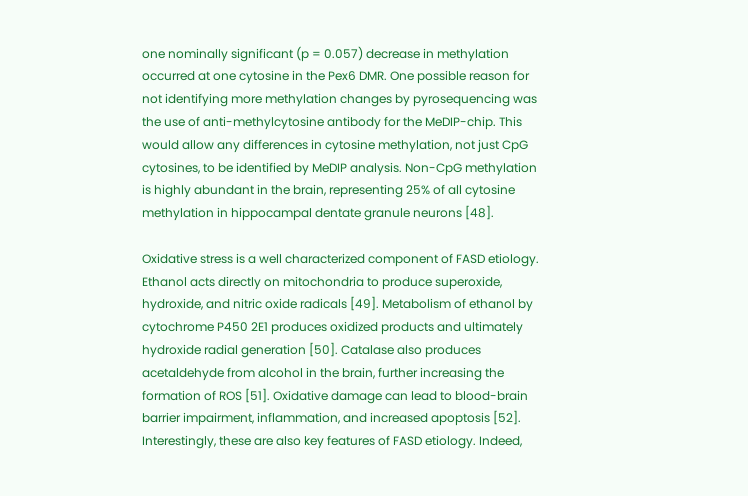one nominally significant (p = 0.057) decrease in methylation occurred at one cytosine in the Pex6 DMR. One possible reason for not identifying more methylation changes by pyrosequencing was the use of anti-methylcytosine antibody for the MeDIP-chip. This would allow any differences in cytosine methylation, not just CpG cytosines, to be identified by MeDIP analysis. Non-CpG methylation is highly abundant in the brain, representing 25% of all cytosine methylation in hippocampal dentate granule neurons [48].

Oxidative stress is a well characterized component of FASD etiology. Ethanol acts directly on mitochondria to produce superoxide, hydroxide, and nitric oxide radicals [49]. Metabolism of ethanol by cytochrome P450 2E1 produces oxidized products and ultimately hydroxide radial generation [50]. Catalase also produces acetaldehyde from alcohol in the brain, further increasing the formation of ROS [51]. Oxidative damage can lead to blood-brain barrier impairment, inflammation, and increased apoptosis [52]. Interestingly, these are also key features of FASD etiology. Indeed,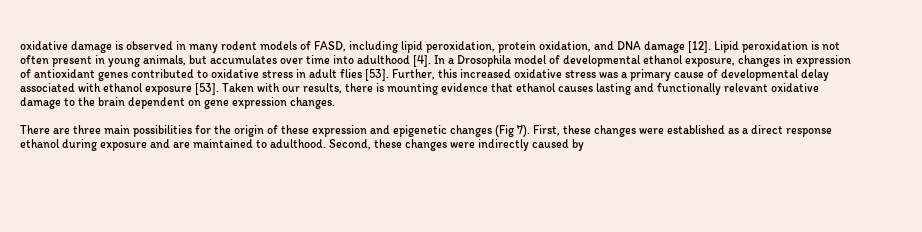oxidative damage is observed in many rodent models of FASD, including lipid peroxidation, protein oxidation, and DNA damage [12]. Lipid peroxidation is not often present in young animals, but accumulates over time into adulthood [4]. In a Drosophila model of developmental ethanol exposure, changes in expression of antioxidant genes contributed to oxidative stress in adult flies [53]. Further, this increased oxidative stress was a primary cause of developmental delay associated with ethanol exposure [53]. Taken with our results, there is mounting evidence that ethanol causes lasting and functionally relevant oxidative damage to the brain dependent on gene expression changes.

There are three main possibilities for the origin of these expression and epigenetic changes (Fig 7). First, these changes were established as a direct response ethanol during exposure and are maintained to adulthood. Second, these changes were indirectly caused by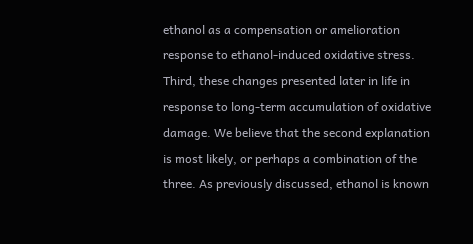ethanol as a compensation or amelioration response to ethanol-induced oxidative stress. Third, these changes presented later in life in response to long-term accumulation of oxidative damage. We believe that the second explanation is most likely, or perhaps a combination of the three. As previously discussed, ethanol is known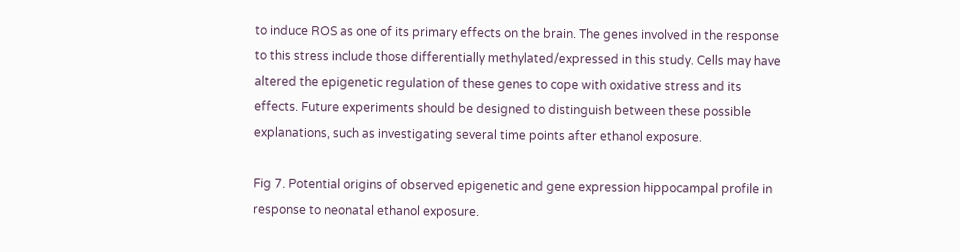to induce ROS as one of its primary effects on the brain. The genes involved in the response to this stress include those differentially methylated/expressed in this study. Cells may have altered the epigenetic regulation of these genes to cope with oxidative stress and its effects. Future experiments should be designed to distinguish between these possible explanations, such as investigating several time points after ethanol exposure.

Fig 7. Potential origins of observed epigenetic and gene expression hippocampal profile in response to neonatal ethanol exposure.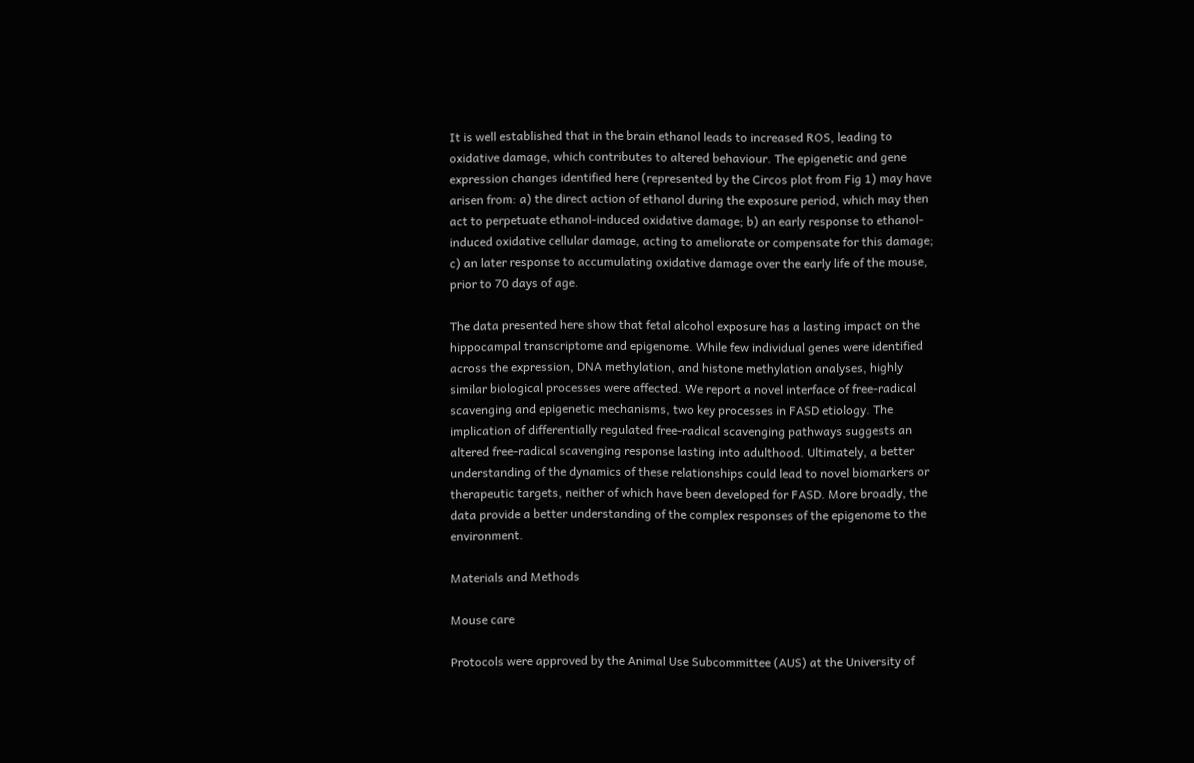It is well established that in the brain ethanol leads to increased ROS, leading to oxidative damage, which contributes to altered behaviour. The epigenetic and gene expression changes identified here (represented by the Circos plot from Fig 1) may have arisen from: a) the direct action of ethanol during the exposure period, which may then act to perpetuate ethanol-induced oxidative damage; b) an early response to ethanol-induced oxidative cellular damage, acting to ameliorate or compensate for this damage; c) an later response to accumulating oxidative damage over the early life of the mouse, prior to 70 days of age.

The data presented here show that fetal alcohol exposure has a lasting impact on the hippocampal transcriptome and epigenome. While few individual genes were identified across the expression, DNA methylation, and histone methylation analyses, highly similar biological processes were affected. We report a novel interface of free-radical scavenging and epigenetic mechanisms, two key processes in FASD etiology. The implication of differentially regulated free-radical scavenging pathways suggests an altered free-radical scavenging response lasting into adulthood. Ultimately, a better understanding of the dynamics of these relationships could lead to novel biomarkers or therapeutic targets, neither of which have been developed for FASD. More broadly, the data provide a better understanding of the complex responses of the epigenome to the environment.

Materials and Methods

Mouse care

Protocols were approved by the Animal Use Subcommittee (AUS) at the University of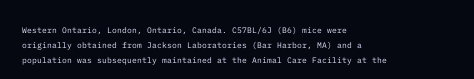Western Ontario, London, Ontario, Canada. C57BL/6J (B6) mice were originally obtained from Jackson Laboratories (Bar Harbor, MA) and a population was subsequently maintained at the Animal Care Facility at the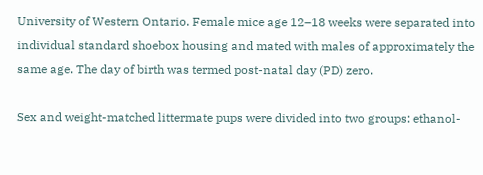University of Western Ontario. Female mice age 12–18 weeks were separated into individual standard shoebox housing and mated with males of approximately the same age. The day of birth was termed post-natal day (PD) zero.

Sex and weight-matched littermate pups were divided into two groups: ethanol-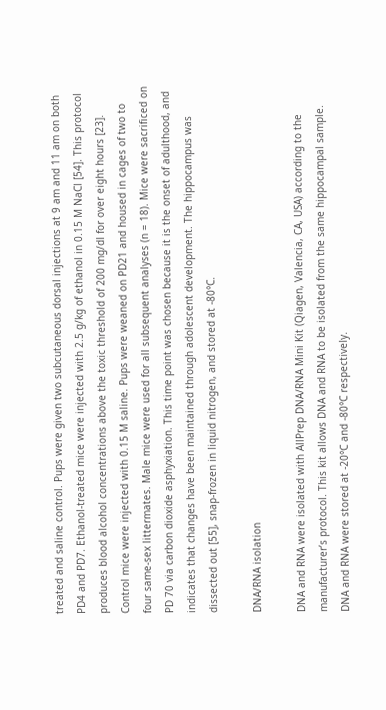treated and saline control. Pups were given two subcutaneous dorsal injections at 9 am and 11 am on both PD4 and PD7. Ethanol-treated mice were injected with 2.5 g/kg of ethanol in 0.15 M NaCl [54]. This protocol produces blood alcohol concentrations above the toxic threshold of 200 mg/dl for over eight hours [23]. Control mice were injected with 0.15 M saline. Pups were weaned on PD21 and housed in cages of two to four same-sex littermates. Male mice were used for all subsequent analyses (n = 18). Mice were sacrificed on PD 70 via carbon dioxide asphyxiation. This time point was chosen because it is the onset of adulthood, and indicates that changes have been maintained through adolescent development. The hippocampus was dissected out [55], snap-frozen in liquid nitrogen, and stored at -80°C.

DNA/RNA isolation

DNA and RNA were isolated with AllPrep DNA/RNA Mini Kit (Qiagen, Valencia, CA, USA) according to the manufacturer’s protocol. This kit allows DNA and RNA to be isolated from the same hippocampal sample. DNA and RNA were stored at -20°C and -80°C respectively.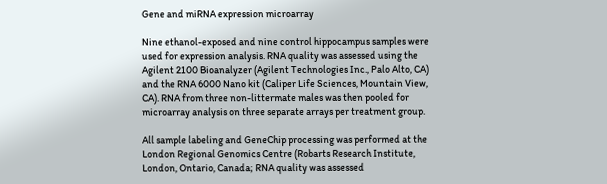Gene and miRNA expression microarray

Nine ethanol-exposed and nine control hippocampus samples were used for expression analysis. RNA quality was assessed using the Agilent 2100 Bioanalyzer (Agilent Technologies Inc., Palo Alto, CA) and the RNA 6000 Nano kit (Caliper Life Sciences, Mountain View, CA). RNA from three non-littermate males was then pooled for microarray analysis on three separate arrays per treatment group.

All sample labeling and GeneChip processing was performed at the London Regional Genomics Centre (Robarts Research Institute, London, Ontario, Canada; RNA quality was assessed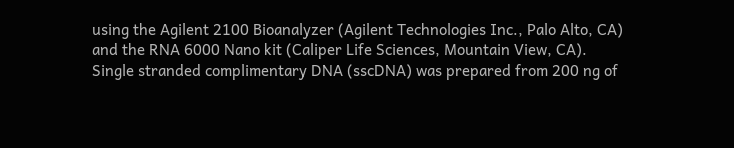using the Agilent 2100 Bioanalyzer (Agilent Technologies Inc., Palo Alto, CA) and the RNA 6000 Nano kit (Caliper Life Sciences, Mountain View, CA). Single stranded complimentary DNA (sscDNA) was prepared from 200 ng of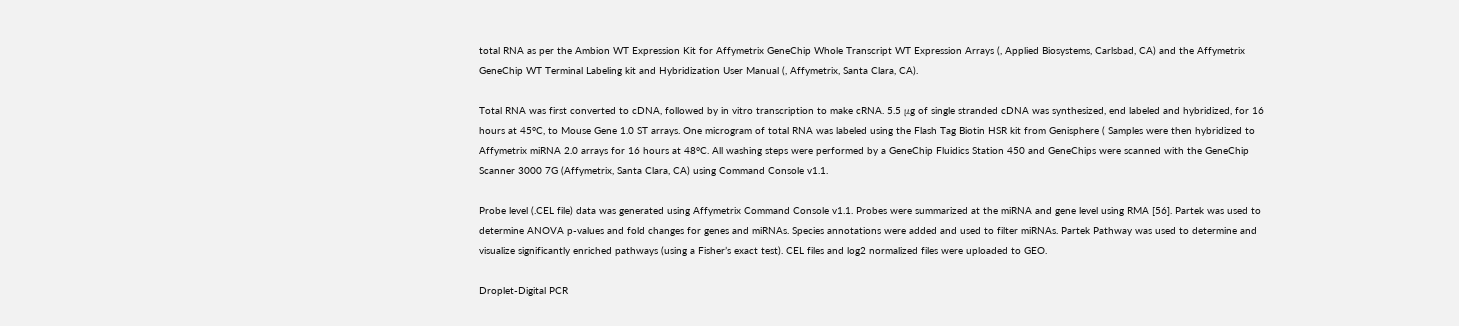total RNA as per the Ambion WT Expression Kit for Affymetrix GeneChip Whole Transcript WT Expression Arrays (, Applied Biosystems, Carlsbad, CA) and the Affymetrix GeneChip WT Terminal Labeling kit and Hybridization User Manual (, Affymetrix, Santa Clara, CA).

Total RNA was first converted to cDNA, followed by in vitro transcription to make cRNA. 5.5 μg of single stranded cDNA was synthesized, end labeled and hybridized, for 16 hours at 45°C, to Mouse Gene 1.0 ST arrays. One microgram of total RNA was labeled using the Flash Tag Biotin HSR kit from Genisphere ( Samples were then hybridized to Affymetrix miRNA 2.0 arrays for 16 hours at 48°C. All washing steps were performed by a GeneChip Fluidics Station 450 and GeneChips were scanned with the GeneChip Scanner 3000 7G (Affymetrix, Santa Clara, CA) using Command Console v1.1.

Probe level (.CEL file) data was generated using Affymetrix Command Console v1.1. Probes were summarized at the miRNA and gene level using RMA [56]. Partek was used to determine ANOVA p-values and fold changes for genes and miRNAs. Species annotations were added and used to filter miRNAs. Partek Pathway was used to determine and visualize significantly enriched pathways (using a Fisher’s exact test). CEL files and log2 normalized files were uploaded to GEO.

Droplet-Digital PCR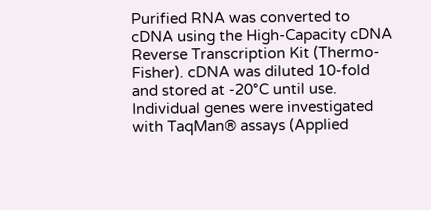Purified RNA was converted to cDNA using the High-Capacity cDNA Reverse Transcription Kit (Thermo-Fisher). cDNA was diluted 10-fold and stored at -20°C until use. Individual genes were investigated with TaqMan® assays (Applied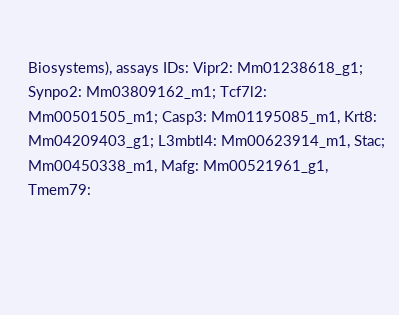Biosystems), assays IDs: Vipr2: Mm01238618_g1; Synpo2: Mm03809162_m1; Tcf7l2: Mm00501505_m1; Casp3: Mm01195085_m1, Krt8: Mm04209403_g1; L3mbtl4: Mm00623914_m1, Stac; Mm00450338_m1, Mafg: Mm00521961_g1, Tmem79: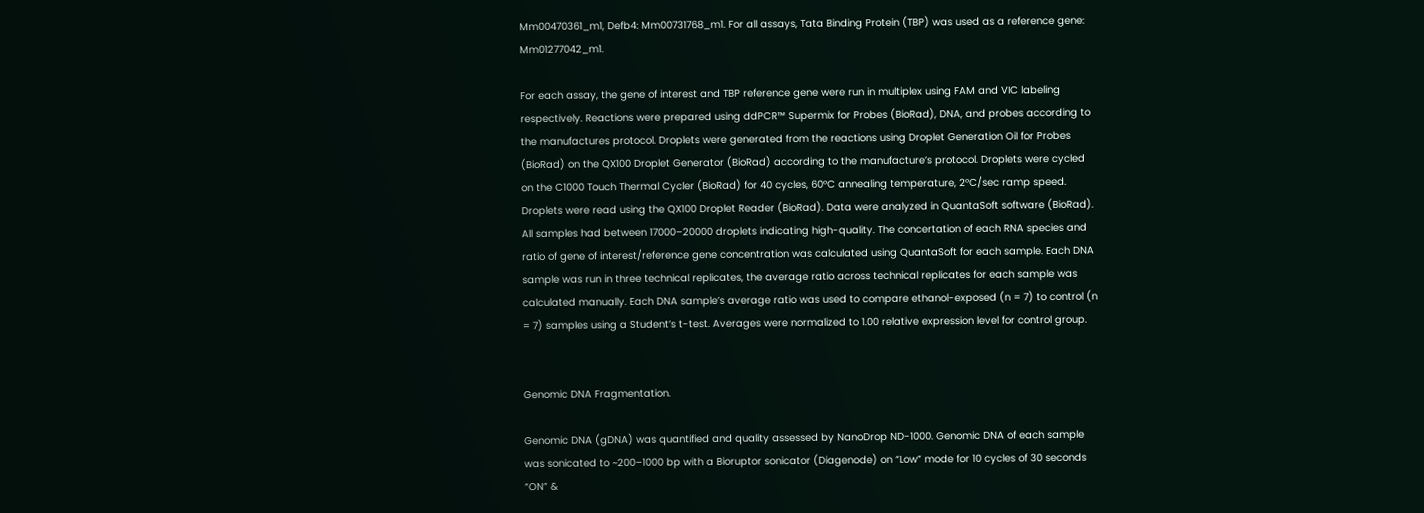Mm00470361_m1, Defb4: Mm00731768_m1. For all assays, Tata Binding Protein (TBP) was used as a reference gene: Mm01277042_m1.

For each assay, the gene of interest and TBP reference gene were run in multiplex using FAM and VIC labeling respectively. Reactions were prepared using ddPCR™ Supermix for Probes (BioRad), DNA, and probes according to the manufactures protocol. Droplets were generated from the reactions using Droplet Generation Oil for Probes (BioRad) on the QX100 Droplet Generator (BioRad) according to the manufacture’s protocol. Droplets were cycled on the C1000 Touch Thermal Cycler (BioRad) for 40 cycles, 60°C annealing temperature, 2°C/sec ramp speed. Droplets were read using the QX100 Droplet Reader (BioRad). Data were analyzed in QuantaSoft software (BioRad). All samples had between 17000–20000 droplets indicating high-quality. The concertation of each RNA species and ratio of gene of interest/reference gene concentration was calculated using QuantaSoft for each sample. Each DNA sample was run in three technical replicates, the average ratio across technical replicates for each sample was calculated manually. Each DNA sample’s average ratio was used to compare ethanol-exposed (n = 7) to control (n = 7) samples using a Student’s t-test. Averages were normalized to 1.00 relative expression level for control group.


Genomic DNA Fragmentation.

Genomic DNA (gDNA) was quantified and quality assessed by NanoDrop ND-1000. Genomic DNA of each sample was sonicated to ~200–1000 bp with a Bioruptor sonicator (Diagenode) on “Low” mode for 10 cycles of 30 seconds “ON” &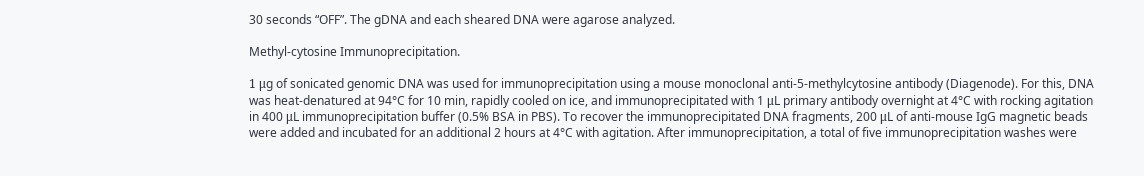30 seconds “OFF”. The gDNA and each sheared DNA were agarose analyzed.

Methyl-cytosine Immunoprecipitation.

1 μg of sonicated genomic DNA was used for immunoprecipitation using a mouse monoclonal anti-5-methylcytosine antibody (Diagenode). For this, DNA was heat-denatured at 94°C for 10 min, rapidly cooled on ice, and immunoprecipitated with 1 μL primary antibody overnight at 4°C with rocking agitation in 400 μL immunoprecipitation buffer (0.5% BSA in PBS). To recover the immunoprecipitated DNA fragments, 200 μL of anti-mouse IgG magnetic beads were added and incubated for an additional 2 hours at 4°C with agitation. After immunoprecipitation, a total of five immunoprecipitation washes were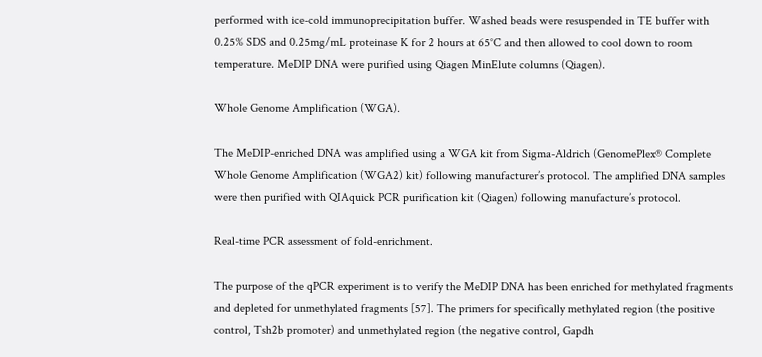performed with ice-cold immunoprecipitation buffer. Washed beads were resuspended in TE buffer with 0.25% SDS and 0.25mg/mL proteinase K for 2 hours at 65°C and then allowed to cool down to room temperature. MeDIP DNA were purified using Qiagen MinElute columns (Qiagen).

Whole Genome Amplification (WGA).

The MeDIP-enriched DNA was amplified using a WGA kit from Sigma-Aldrich (GenomePlex® Complete Whole Genome Amplification (WGA2) kit) following manufacturer’s protocol. The amplified DNA samples were then purified with QIAquick PCR purification kit (Qiagen) following manufacture’s protocol.

Real-time PCR assessment of fold-enrichment.

The purpose of the qPCR experiment is to verify the MeDIP DNA has been enriched for methylated fragments and depleted for unmethylated fragments [57]. The primers for specifically methylated region (the positive control, Tsh2b promoter) and unmethylated region (the negative control, Gapdh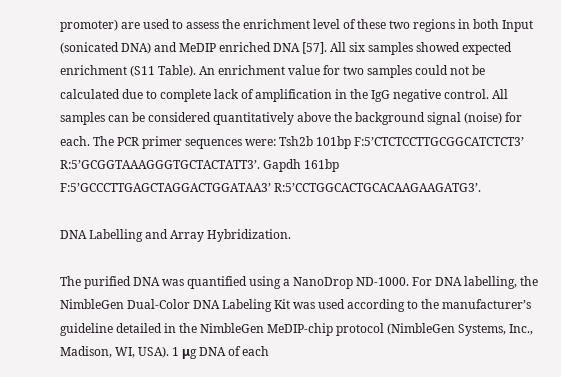promoter) are used to assess the enrichment level of these two regions in both Input (sonicated DNA) and MeDIP enriched DNA [57]. All six samples showed expected enrichment (S11 Table). An enrichment value for two samples could not be calculated due to complete lack of amplification in the IgG negative control. All samples can be considered quantitatively above the background signal (noise) for each. The PCR primer sequences were: Tsh2b 101bp F:5’CTCTCCTTGCGGCATCTCT3’ R:5’GCGGTAAAGGGTGCTACTATT3’. Gapdh 161bp F:5’GCCCTTGAGCTAGGACTGGATAA3’ R:5’CCTGGCACTGCACAAGAAGATG3’.

DNA Labelling and Array Hybridization.

The purified DNA was quantified using a NanoDrop ND-1000. For DNA labelling, the NimbleGen Dual-Color DNA Labeling Kit was used according to the manufacturer’s guideline detailed in the NimbleGen MeDIP-chip protocol (NimbleGen Systems, Inc., Madison, WI, USA). 1 μg DNA of each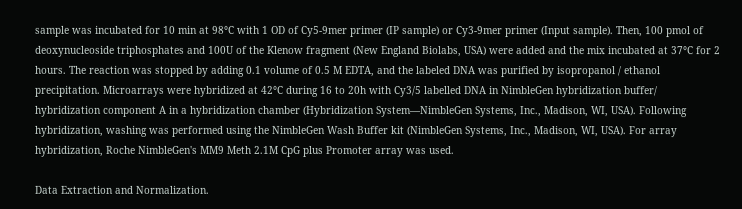sample was incubated for 10 min at 98°C with 1 OD of Cy5-9mer primer (IP sample) or Cy3-9mer primer (Input sample). Then, 100 pmol of deoxynucleoside triphosphates and 100U of the Klenow fragment (New England Biolabs, USA) were added and the mix incubated at 37°C for 2 hours. The reaction was stopped by adding 0.1 volume of 0.5 M EDTA, and the labeled DNA was purified by isopropanol / ethanol precipitation. Microarrays were hybridized at 42°C during 16 to 20h with Cy3/5 labelled DNA in NimbleGen hybridization buffer/ hybridization component A in a hybridization chamber (Hybridization System—NimbleGen Systems, Inc., Madison, WI, USA). Following hybridization, washing was performed using the NimbleGen Wash Buffer kit (NimbleGen Systems, Inc., Madison, WI, USA). For array hybridization, Roche NimbleGen's MM9 Meth 2.1M CpG plus Promoter array was used.

Data Extraction and Normalization.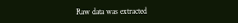Raw data was extracted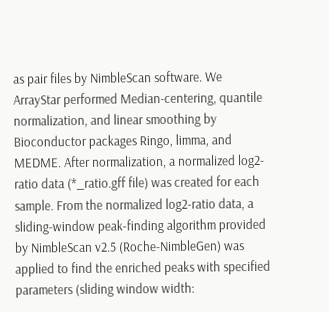as pair files by NimbleScan software. We ArrayStar performed Median-centering, quantile normalization, and linear smoothing by Bioconductor packages Ringo, limma, and MEDME. After normalization, a normalized log2-ratio data (*_ratio.gff file) was created for each sample. From the normalized log2-ratio data, a sliding-window peak-finding algorithm provided by NimbleScan v2.5 (Roche-NimbleGen) was applied to find the enriched peaks with specified parameters (sliding window width: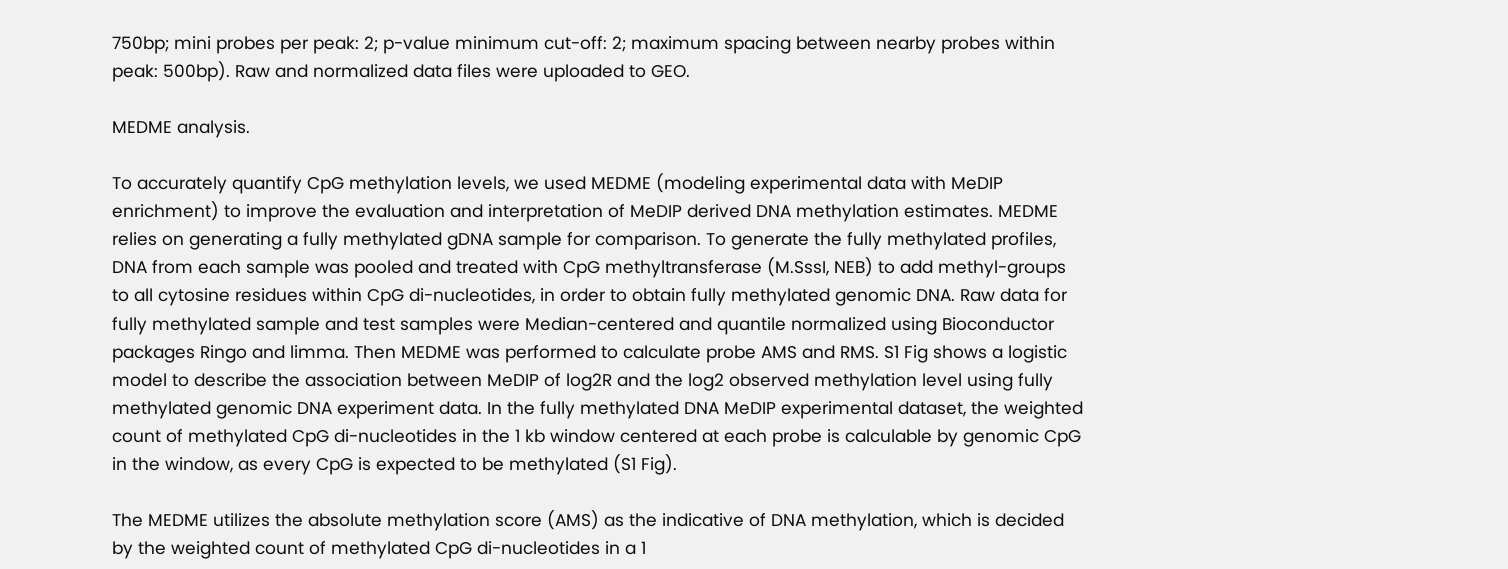750bp; mini probes per peak: 2; p-value minimum cut-off: 2; maximum spacing between nearby probes within peak: 500bp). Raw and normalized data files were uploaded to GEO.

MEDME analysis.

To accurately quantify CpG methylation levels, we used MEDME (modeling experimental data with MeDIP enrichment) to improve the evaluation and interpretation of MeDIP derived DNA methylation estimates. MEDME relies on generating a fully methylated gDNA sample for comparison. To generate the fully methylated profiles, DNA from each sample was pooled and treated with CpG methyltransferase (M.SssI, NEB) to add methyl-groups to all cytosine residues within CpG di-nucleotides, in order to obtain fully methylated genomic DNA. Raw data for fully methylated sample and test samples were Median-centered and quantile normalized using Bioconductor packages Ringo and limma. Then MEDME was performed to calculate probe AMS and RMS. S1 Fig shows a logistic model to describe the association between MeDIP of log2R and the log2 observed methylation level using fully methylated genomic DNA experiment data. In the fully methylated DNA MeDIP experimental dataset, the weighted count of methylated CpG di-nucleotides in the 1 kb window centered at each probe is calculable by genomic CpG in the window, as every CpG is expected to be methylated (S1 Fig).

The MEDME utilizes the absolute methylation score (AMS) as the indicative of DNA methylation, which is decided by the weighted count of methylated CpG di-nucleotides in a 1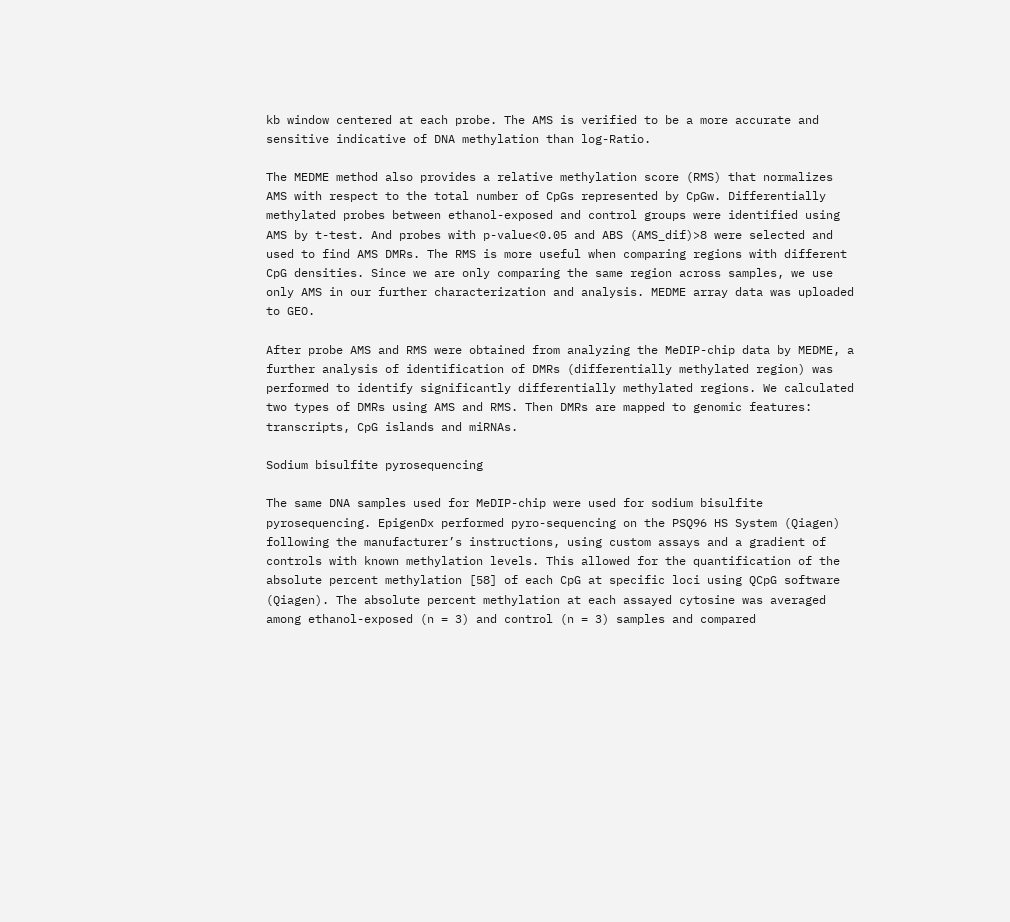kb window centered at each probe. The AMS is verified to be a more accurate and sensitive indicative of DNA methylation than log-Ratio.

The MEDME method also provides a relative methylation score (RMS) that normalizes AMS with respect to the total number of CpGs represented by CpGw. Differentially methylated probes between ethanol-exposed and control groups were identified using AMS by t-test. And probes with p-value<0.05 and ABS (AMS_dif)>8 were selected and used to find AMS DMRs. The RMS is more useful when comparing regions with different CpG densities. Since we are only comparing the same region across samples, we use only AMS in our further characterization and analysis. MEDME array data was uploaded to GEO.

After probe AMS and RMS were obtained from analyzing the MeDIP-chip data by MEDME, a further analysis of identification of DMRs (differentially methylated region) was performed to identify significantly differentially methylated regions. We calculated two types of DMRs using AMS and RMS. Then DMRs are mapped to genomic features: transcripts, CpG islands and miRNAs.

Sodium bisulfite pyrosequencing

The same DNA samples used for MeDIP-chip were used for sodium bisulfite pyrosequencing. EpigenDx performed pyro-sequencing on the PSQ96 HS System (Qiagen) following the manufacturer’s instructions, using custom assays and a gradient of controls with known methylation levels. This allowed for the quantification of the absolute percent methylation [58] of each CpG at specific loci using QCpG software (Qiagen). The absolute percent methylation at each assayed cytosine was averaged among ethanol-exposed (n = 3) and control (n = 3) samples and compared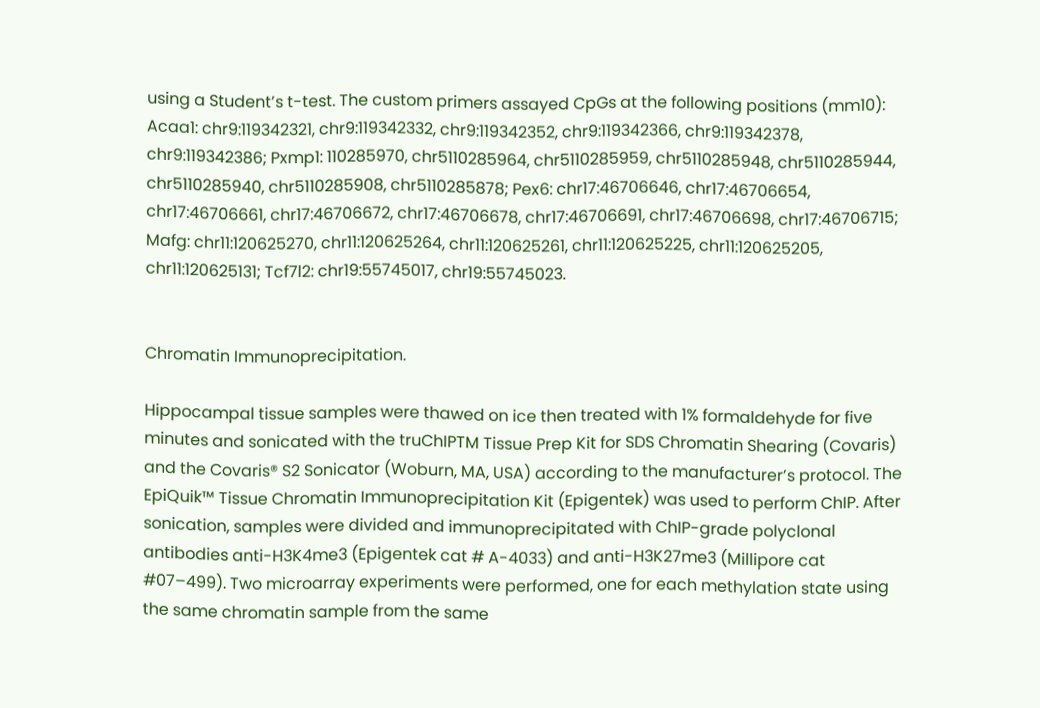using a Student’s t-test. The custom primers assayed CpGs at the following positions (mm10): Acaa1: chr9:119342321, chr9:119342332, chr9:119342352, chr9:119342366, chr9:119342378, chr9:119342386; Pxmp1: 110285970, chr5110285964, chr5110285959, chr5110285948, chr5110285944, chr5110285940, chr5110285908, chr5110285878; Pex6: chr17:46706646, chr17:46706654, chr17:46706661, chr17:46706672, chr17:46706678, chr17:46706691, chr17:46706698, chr17:46706715; Mafg: chr11:120625270, chr11:120625264, chr11:120625261, chr11:120625225, chr11:120625205, chr11:120625131; Tcf7l2: chr19:55745017, chr19:55745023.


Chromatin Immunoprecipitation.

Hippocampal tissue samples were thawed on ice then treated with 1% formaldehyde for five minutes and sonicated with the truChIPTM Tissue Prep Kit for SDS Chromatin Shearing (Covaris) and the Covaris® S2 Sonicator (Woburn, MA, USA) according to the manufacturer’s protocol. The EpiQuik™ Tissue Chromatin Immunoprecipitation Kit (Epigentek) was used to perform ChIP. After sonication, samples were divided and immunoprecipitated with ChIP-grade polyclonal antibodies anti-H3K4me3 (Epigentek cat # A-4033) and anti-H3K27me3 (Millipore cat #07–499). Two microarray experiments were performed, one for each methylation state using the same chromatin sample from the same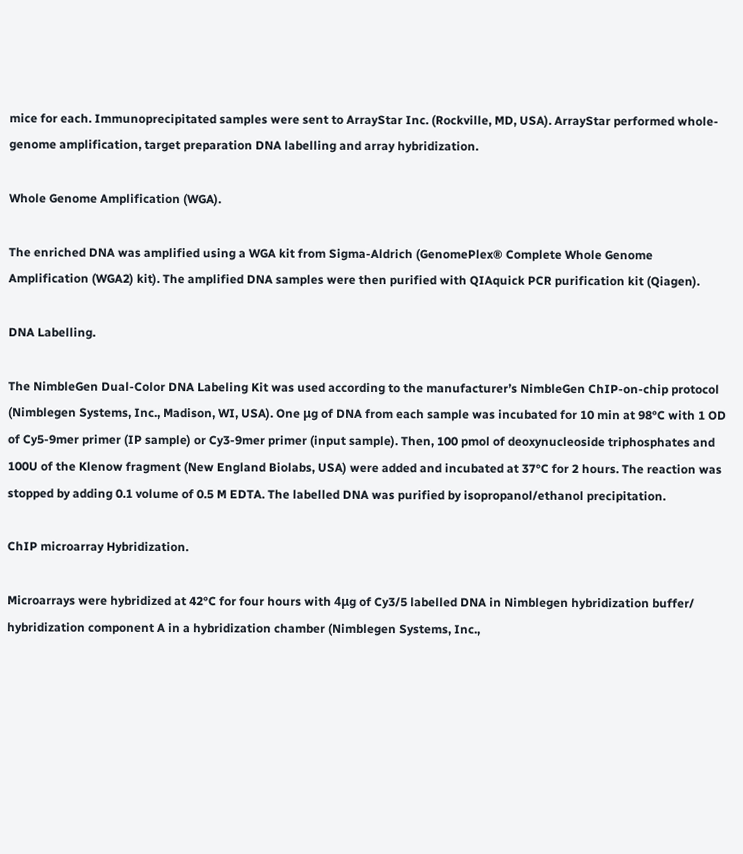mice for each. Immunoprecipitated samples were sent to ArrayStar Inc. (Rockville, MD, USA). ArrayStar performed whole-genome amplification, target preparation DNA labelling and array hybridization.

Whole Genome Amplification (WGA).

The enriched DNA was amplified using a WGA kit from Sigma-Aldrich (GenomePlex® Complete Whole Genome Amplification (WGA2) kit). The amplified DNA samples were then purified with QIAquick PCR purification kit (Qiagen).

DNA Labelling.

The NimbleGen Dual-Color DNA Labeling Kit was used according to the manufacturer’s NimbleGen ChIP-on-chip protocol (Nimblegen Systems, Inc., Madison, WI, USA). One μg of DNA from each sample was incubated for 10 min at 98°C with 1 OD of Cy5-9mer primer (IP sample) or Cy3-9mer primer (input sample). Then, 100 pmol of deoxynucleoside triphosphates and 100U of the Klenow fragment (New England Biolabs, USA) were added and incubated at 37°C for 2 hours. The reaction was stopped by adding 0.1 volume of 0.5 M EDTA. The labelled DNA was purified by isopropanol/ethanol precipitation.

ChIP microarray Hybridization.

Microarrays were hybridized at 42°C for four hours with 4μg of Cy3/5 labelled DNA in Nimblegen hybridization buffer/ hybridization component A in a hybridization chamber (Nimblegen Systems, Inc.,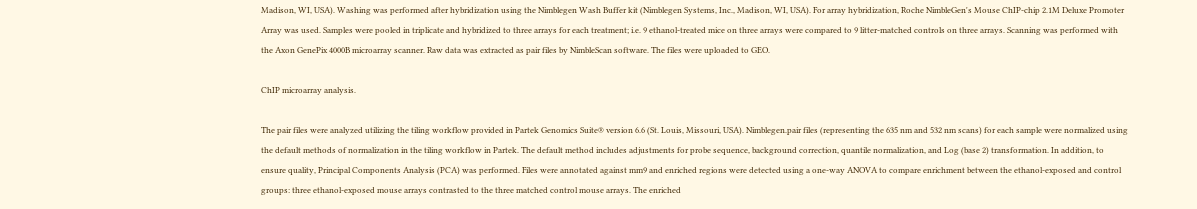Madison, WI, USA). Washing was performed after hybridization using the Nimblegen Wash Buffer kit (Nimblegen Systems, Inc., Madison, WI, USA). For array hybridization, Roche NimbleGen's Mouse ChIP-chip 2.1M Deluxe Promoter Array was used. Samples were pooled in triplicate and hybridized to three arrays for each treatment; i.e. 9 ethanol-treated mice on three arrays were compared to 9 litter-matched controls on three arrays. Scanning was performed with the Axon GenePix 4000B microarray scanner. Raw data was extracted as pair files by NimbleScan software. The files were uploaded to GEO.

ChIP microarray analysis.

The pair files were analyzed utilizing the tiling workflow provided in Partek Genomics Suite® version 6.6 (St. Louis, Missouri, USA). Nimblegen.pair files (representing the 635 nm and 532 nm scans) for each sample were normalized using the default methods of normalization in the tiling workflow in Partek. The default method includes adjustments for probe sequence, background correction, quantile normalization, and Log (base 2) transformation. In addition, to ensure quality, Principal Components Analysis (PCA) was performed. Files were annotated against mm9 and enriched regions were detected using a one-way ANOVA to compare enrichment between the ethanol-exposed and control groups: three ethanol-exposed mouse arrays contrasted to the three matched control mouse arrays. The enriched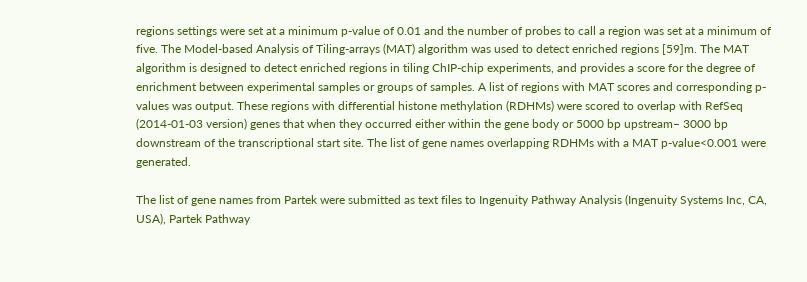regions settings were set at a minimum p-value of 0.01 and the number of probes to call a region was set at a minimum of five. The Model-based Analysis of Tiling-arrays (MAT) algorithm was used to detect enriched regions [59]m. The MAT algorithm is designed to detect enriched regions in tiling ChIP-chip experiments, and provides a score for the degree of enrichment between experimental samples or groups of samples. A list of regions with MAT scores and corresponding p-values was output. These regions with differential histone methylation (RDHMs) were scored to overlap with RefSeq (2014-01-03 version) genes that when they occurred either within the gene body or 5000 bp upstream– 3000 bp downstream of the transcriptional start site. The list of gene names overlapping RDHMs with a MAT p-value<0.001 were generated.

The list of gene names from Partek were submitted as text files to Ingenuity Pathway Analysis (Ingenuity Systems Inc, CA, USA), Partek Pathway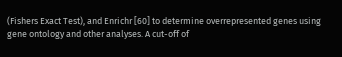(Fishers Exact Test), and Enrichr [60] to determine overrepresented genes using gene ontology and other analyses. A cut-off of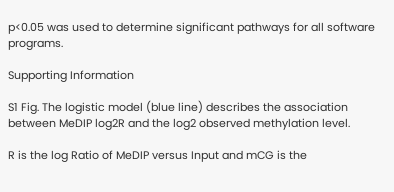p<0.05 was used to determine significant pathways for all software programs.

Supporting Information

S1 Fig. The logistic model (blue line) describes the association between MeDIP log2R and the log2 observed methylation level.

R is the log Ratio of MeDIP versus Input and mCG is the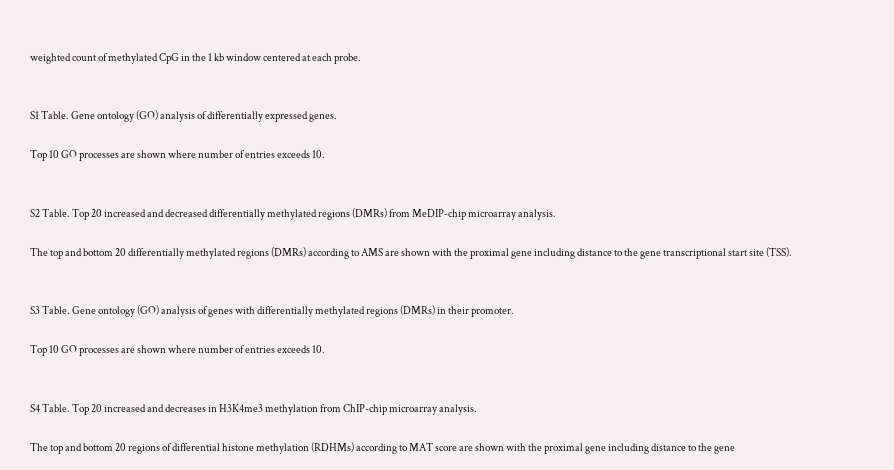weighted count of methylated CpG in the 1 kb window centered at each probe.


S1 Table. Gene ontology (GO) analysis of differentially expressed genes.

Top 10 GO processes are shown where number of entries exceeds 10.


S2 Table. Top 20 increased and decreased differentially methylated regions (DMRs) from MeDIP-chip microarray analysis.

The top and bottom 20 differentially methylated regions (DMRs) according to AMS are shown with the proximal gene including distance to the gene transcriptional start site (TSS).


S3 Table. Gene ontology (GO) analysis of genes with differentially methylated regions (DMRs) in their promoter.

Top 10 GO processes are shown where number of entries exceeds 10.


S4 Table. Top 20 increased and decreases in H3K4me3 methylation from ChIP-chip microarray analysis.

The top and bottom 20 regions of differential histone methylation (RDHMs) according to MAT score are shown with the proximal gene including distance to the gene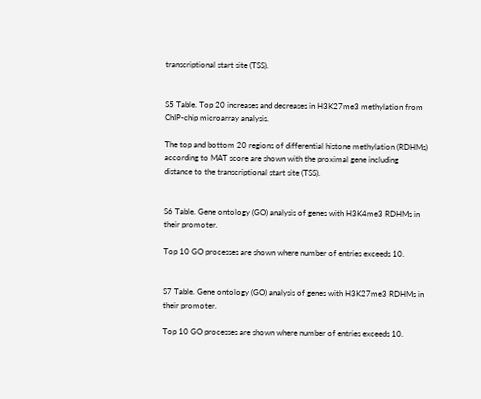transcriptional start site (TSS).


S5 Table. Top 20 increases and decreases in H3K27me3 methylation from ChIP-chip microarray analysis.

The top and bottom 20 regions of differential histone methylation (RDHMs) according to MAT score are shown with the proximal gene including distance to the transcriptional start site (TSS).


S6 Table. Gene ontology (GO) analysis of genes with H3K4me3 RDHMs in their promoter.

Top 10 GO processes are shown where number of entries exceeds 10.


S7 Table. Gene ontology (GO) analysis of genes with H3K27me3 RDHMs in their promoter.

Top 10 GO processes are shown where number of entries exceeds 10.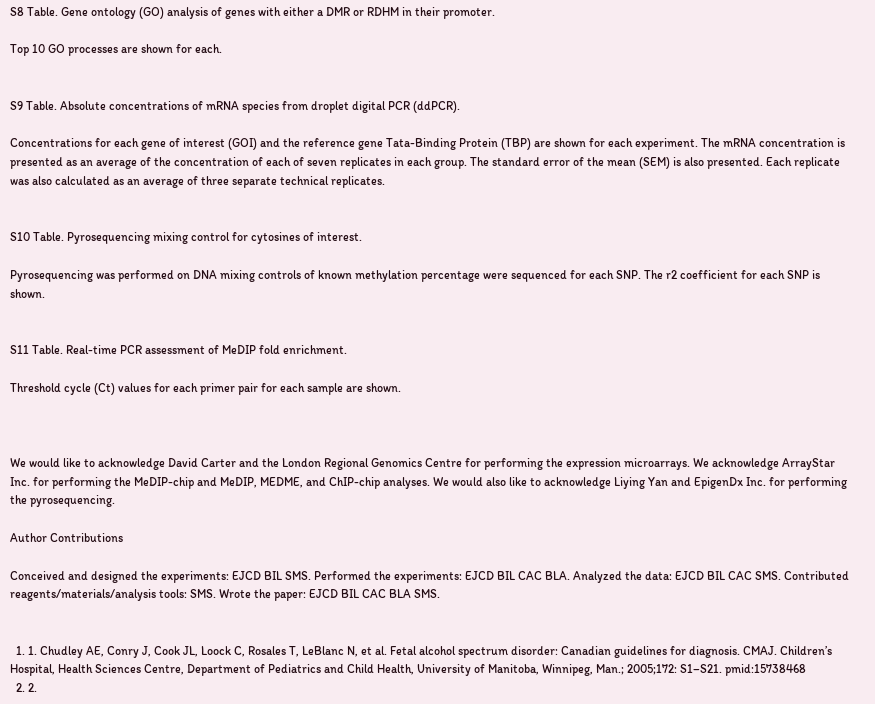S8 Table. Gene ontology (GO) analysis of genes with either a DMR or RDHM in their promoter.

Top 10 GO processes are shown for each.


S9 Table. Absolute concentrations of mRNA species from droplet digital PCR (ddPCR).

Concentrations for each gene of interest (GOI) and the reference gene Tata-Binding Protein (TBP) are shown for each experiment. The mRNA concentration is presented as an average of the concentration of each of seven replicates in each group. The standard error of the mean (SEM) is also presented. Each replicate was also calculated as an average of three separate technical replicates.


S10 Table. Pyrosequencing mixing control for cytosines of interest.

Pyrosequencing was performed on DNA mixing controls of known methylation percentage were sequenced for each SNP. The r2 coefficient for each SNP is shown.


S11 Table. Real-time PCR assessment of MeDIP fold enrichment.

Threshold cycle (Ct) values for each primer pair for each sample are shown.



We would like to acknowledge David Carter and the London Regional Genomics Centre for performing the expression microarrays. We acknowledge ArrayStar Inc. for performing the MeDIP-chip and MeDIP, MEDME, and ChIP-chip analyses. We would also like to acknowledge Liying Yan and EpigenDx Inc. for performing the pyrosequencing.

Author Contributions

Conceived and designed the experiments: EJCD BIL SMS. Performed the experiments: EJCD BIL CAC BLA. Analyzed the data: EJCD BIL CAC SMS. Contributed reagents/materials/analysis tools: SMS. Wrote the paper: EJCD BIL CAC BLA SMS.


  1. 1. Chudley AE, Conry J, Cook JL, Loock C, Rosales T, LeBlanc N, et al. Fetal alcohol spectrum disorder: Canadian guidelines for diagnosis. CMAJ. Children’s Hospital, Health Sciences Centre, Department of Pediatrics and Child Health, University of Manitoba, Winnipeg, Man.; 2005;172: S1–S21. pmid:15738468
  2. 2.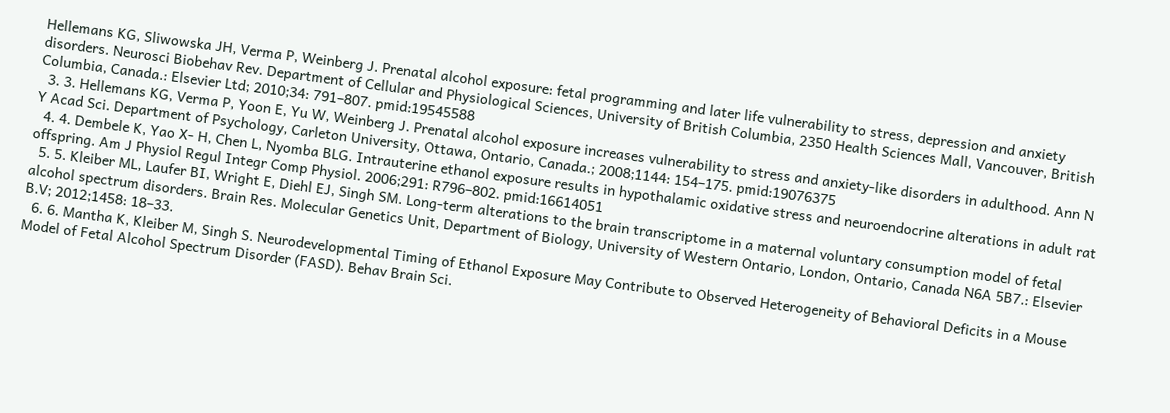Hellemans KG, Sliwowska JH, Verma P, Weinberg J. Prenatal alcohol exposure: fetal programming and later life vulnerability to stress, depression and anxiety disorders. Neurosci Biobehav Rev. Department of Cellular and Physiological Sciences, University of British Columbia, 2350 Health Sciences Mall, Vancouver, British Columbia, Canada.: Elsevier Ltd; 2010;34: 791–807. pmid:19545588
  3. 3. Hellemans KG, Verma P, Yoon E, Yu W, Weinberg J. Prenatal alcohol exposure increases vulnerability to stress and anxiety-like disorders in adulthood. Ann N Y Acad Sci. Department of Psychology, Carleton University, Ottawa, Ontario, Canada.; 2008;1144: 154–175. pmid:19076375
  4. 4. Dembele K, Yao X- H, Chen L, Nyomba BLG. Intrauterine ethanol exposure results in hypothalamic oxidative stress and neuroendocrine alterations in adult rat offspring. Am J Physiol Regul Integr Comp Physiol. 2006;291: R796–802. pmid:16614051
  5. 5. Kleiber ML, Laufer BI, Wright E, Diehl EJ, Singh SM. Long-term alterations to the brain transcriptome in a maternal voluntary consumption model of fetal alcohol spectrum disorders. Brain Res. Molecular Genetics Unit, Department of Biology, University of Western Ontario, London, Ontario, Canada N6A 5B7.: Elsevier B.V; 2012;1458: 18–33.
  6. 6. Mantha K, Kleiber M, Singh S. Neurodevelopmental Timing of Ethanol Exposure May Contribute to Observed Heterogeneity of Behavioral Deficits in a Mouse Model of Fetal Alcohol Spectrum Disorder (FASD). Behav Brain Sci.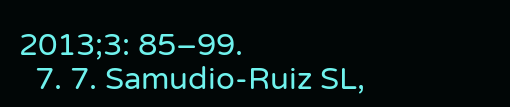2013;3: 85–99.
  7. 7. Samudio-Ruiz SL,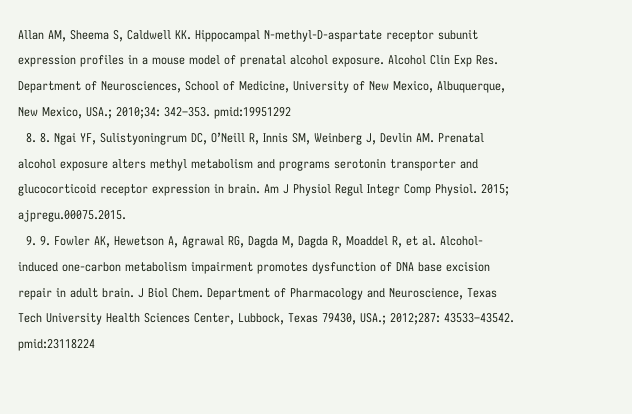Allan AM, Sheema S, Caldwell KK. Hippocampal N-methyl-D-aspartate receptor subunit expression profiles in a mouse model of prenatal alcohol exposure. Alcohol Clin Exp Res. Department of Neurosciences, School of Medicine, University of New Mexico, Albuquerque, New Mexico, USA.; 2010;34: 342–353. pmid:19951292
  8. 8. Ngai YF, Sulistyoningrum DC, O’Neill R, Innis SM, Weinberg J, Devlin AM. Prenatal alcohol exposure alters methyl metabolism and programs serotonin transporter and glucocorticoid receptor expression in brain. Am J Physiol Regul Integr Comp Physiol. 2015; ajpregu.00075.2015.
  9. 9. Fowler AK, Hewetson A, Agrawal RG, Dagda M, Dagda R, Moaddel R, et al. Alcohol-induced one-carbon metabolism impairment promotes dysfunction of DNA base excision repair in adult brain. J Biol Chem. Department of Pharmacology and Neuroscience, Texas Tech University Health Sciences Center, Lubbock, Texas 79430, USA.; 2012;287: 43533–43542. pmid:23118224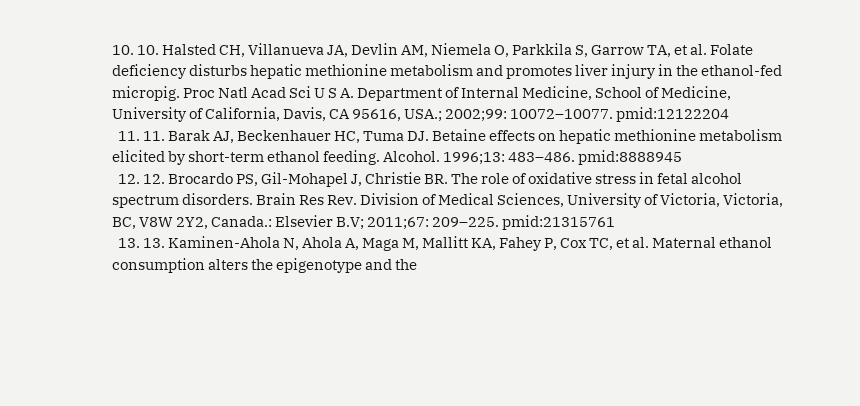10. 10. Halsted CH, Villanueva JA, Devlin AM, Niemela O, Parkkila S, Garrow TA, et al. Folate deficiency disturbs hepatic methionine metabolism and promotes liver injury in the ethanol-fed micropig. Proc Natl Acad Sci U S A. Department of Internal Medicine, School of Medicine, University of California, Davis, CA 95616, USA.; 2002;99: 10072–10077. pmid:12122204
  11. 11. Barak AJ, Beckenhauer HC, Tuma DJ. Betaine effects on hepatic methionine metabolism elicited by short-term ethanol feeding. Alcohol. 1996;13: 483–486. pmid:8888945
  12. 12. Brocardo PS, Gil-Mohapel J, Christie BR. The role of oxidative stress in fetal alcohol spectrum disorders. Brain Res Rev. Division of Medical Sciences, University of Victoria, Victoria, BC, V8W 2Y2, Canada.: Elsevier B.V; 2011;67: 209–225. pmid:21315761
  13. 13. Kaminen-Ahola N, Ahola A, Maga M, Mallitt KA, Fahey P, Cox TC, et al. Maternal ethanol consumption alters the epigenotype and the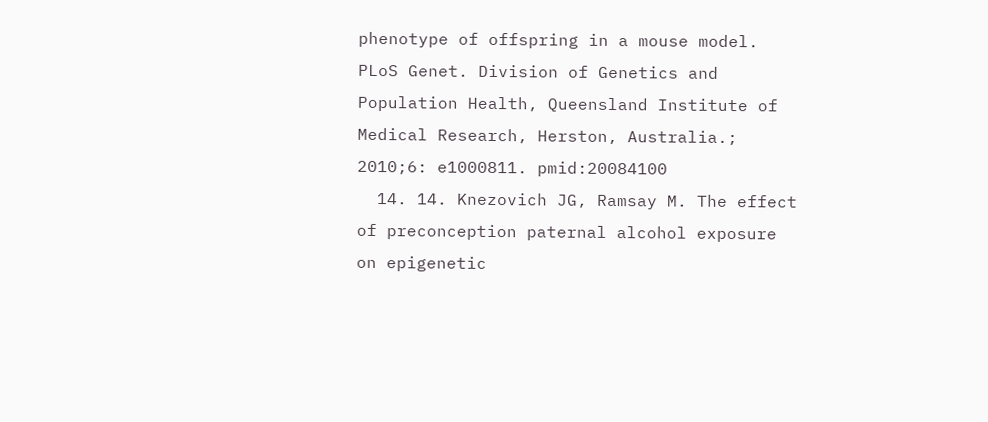phenotype of offspring in a mouse model. PLoS Genet. Division of Genetics and Population Health, Queensland Institute of Medical Research, Herston, Australia.; 2010;6: e1000811. pmid:20084100
  14. 14. Knezovich JG, Ramsay M. The effect of preconception paternal alcohol exposure on epigenetic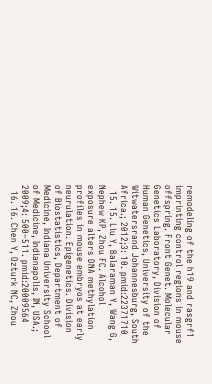remodeling of the h19 and rasgrf1 imprinting control regions in mouse offspring. Front Genet. Molecular Genetics Laboratory, Division of Human Genetics, University of the Witwatersrand Johannesburg, South Africa.; 2012;3: 10. pmid:22371710
  15. 15. Liu Y, Balaraman Y, Wang G, Nephew KP, Zhou FC. Alcohol exposure alters DNA methylation profiles in mouse embryos at early neurulation. Epigenetics. Division of Biostatistics, Department of Medicine, Indiana University School of Medicine, Indianapolis, IN, USA.; 2009;4: 500–511. pmid:20009564
  16. 16. Chen Y, Ozturk NC, Zhou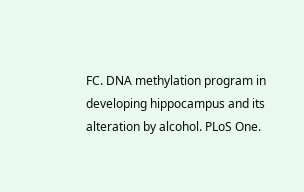FC. DNA methylation program in developing hippocampus and its alteration by alcohol. PLoS One.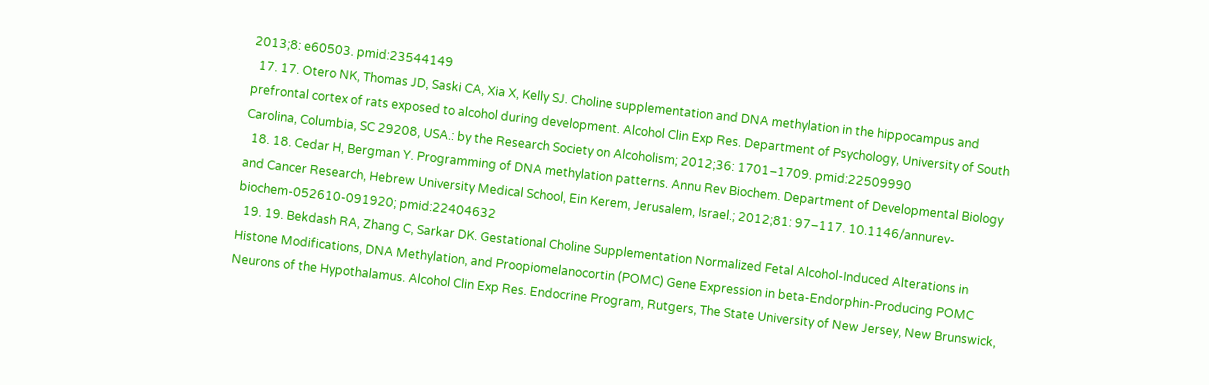2013;8: e60503. pmid:23544149
  17. 17. Otero NK, Thomas JD, Saski CA, Xia X, Kelly SJ. Choline supplementation and DNA methylation in the hippocampus and prefrontal cortex of rats exposed to alcohol during development. Alcohol Clin Exp Res. Department of Psychology, University of South Carolina, Columbia, SC 29208, USA.: by the Research Society on Alcoholism; 2012;36: 1701–1709. pmid:22509990
  18. 18. Cedar H, Bergman Y. Programming of DNA methylation patterns. Annu Rev Biochem. Department of Developmental Biology and Cancer Research, Hebrew University Medical School, Ein Kerem, Jerusalem, Israel.; 2012;81: 97–117. 10.1146/annurev-biochem-052610-091920; pmid:22404632
  19. 19. Bekdash RA, Zhang C, Sarkar DK. Gestational Choline Supplementation Normalized Fetal Alcohol-Induced Alterations in Histone Modifications, DNA Methylation, and Proopiomelanocortin (POMC) Gene Expression in beta-Endorphin-Producing POMC Neurons of the Hypothalamus. Alcohol Clin Exp Res. Endocrine Program, Rutgers, The State University of New Jersey, New Brunswick,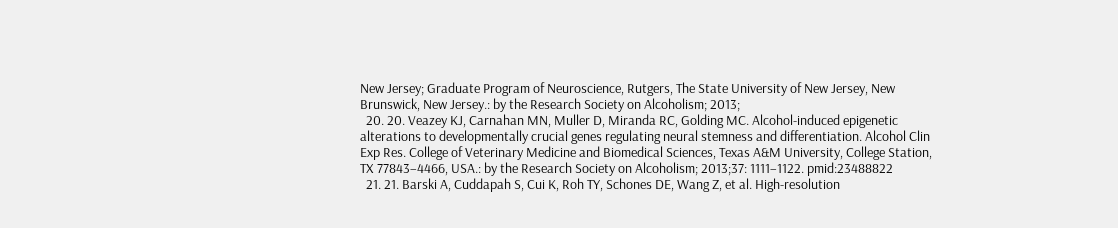New Jersey; Graduate Program of Neuroscience, Rutgers, The State University of New Jersey, New Brunswick, New Jersey.: by the Research Society on Alcoholism; 2013;
  20. 20. Veazey KJ, Carnahan MN, Muller D, Miranda RC, Golding MC. Alcohol-induced epigenetic alterations to developmentally crucial genes regulating neural stemness and differentiation. Alcohol Clin Exp Res. College of Veterinary Medicine and Biomedical Sciences, Texas A&M University, College Station, TX 77843–4466, USA.: by the Research Society on Alcoholism; 2013;37: 1111–1122. pmid:23488822
  21. 21. Barski A, Cuddapah S, Cui K, Roh TY, Schones DE, Wang Z, et al. High-resolution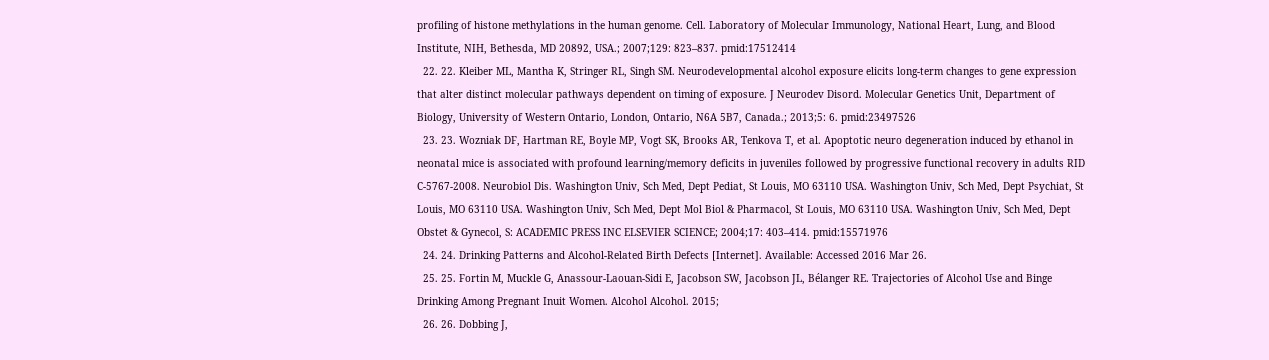profiling of histone methylations in the human genome. Cell. Laboratory of Molecular Immunology, National Heart, Lung, and Blood Institute, NIH, Bethesda, MD 20892, USA.; 2007;129: 823–837. pmid:17512414
  22. 22. Kleiber ML, Mantha K, Stringer RL, Singh SM. Neurodevelopmental alcohol exposure elicits long-term changes to gene expression that alter distinct molecular pathways dependent on timing of exposure. J Neurodev Disord. Molecular Genetics Unit, Department of Biology, University of Western Ontario, London, Ontario, N6A 5B7, Canada.; 2013;5: 6. pmid:23497526
  23. 23. Wozniak DF, Hartman RE, Boyle MP, Vogt SK, Brooks AR, Tenkova T, et al. Apoptotic neuro degeneration induced by ethanol in neonatal mice is associated with profound learning/memory deficits in juveniles followed by progressive functional recovery in adults RID C-5767-2008. Neurobiol Dis. Washington Univ, Sch Med, Dept Pediat, St Louis, MO 63110 USA. Washington Univ, Sch Med, Dept Psychiat, St Louis, MO 63110 USA. Washington Univ, Sch Med, Dept Mol Biol & Pharmacol, St Louis, MO 63110 USA. Washington Univ, Sch Med, Dept Obstet & Gynecol, S: ACADEMIC PRESS INC ELSEVIER SCIENCE; 2004;17: 403–414. pmid:15571976
  24. 24. Drinking Patterns and Alcohol-Related Birth Defects [Internet]. Available: Accessed 2016 Mar 26.
  25. 25. Fortin M, Muckle G, Anassour-Laouan-Sidi E, Jacobson SW, Jacobson JL, Bélanger RE. Trajectories of Alcohol Use and Binge Drinking Among Pregnant Inuit Women. Alcohol Alcohol. 2015;
  26. 26. Dobbing J,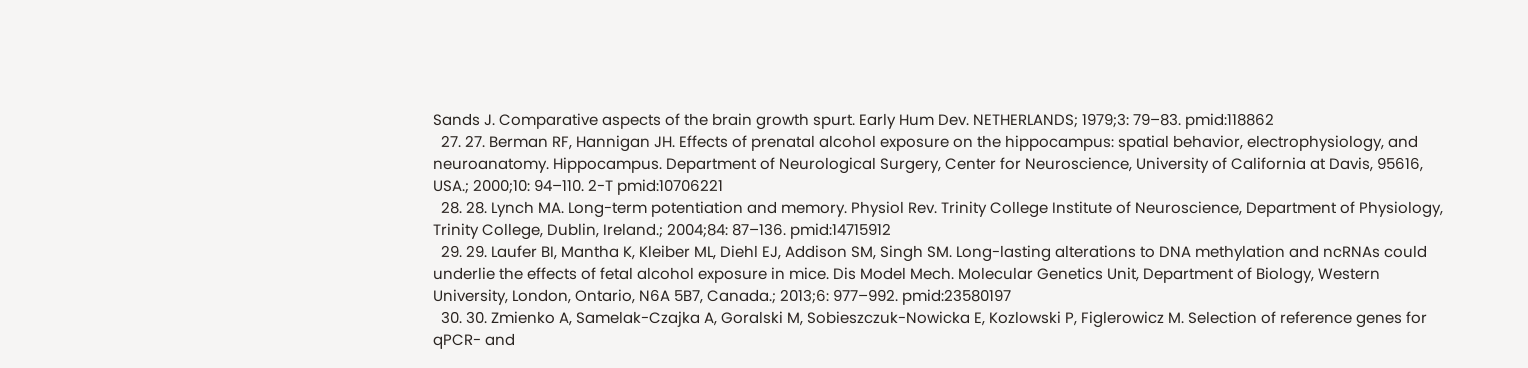Sands J. Comparative aspects of the brain growth spurt. Early Hum Dev. NETHERLANDS; 1979;3: 79–83. pmid:118862
  27. 27. Berman RF, Hannigan JH. Effects of prenatal alcohol exposure on the hippocampus: spatial behavior, electrophysiology, and neuroanatomy. Hippocampus. Department of Neurological Surgery, Center for Neuroscience, University of California at Davis, 95616, USA.; 2000;10: 94–110. 2-T pmid:10706221
  28. 28. Lynch MA. Long-term potentiation and memory. Physiol Rev. Trinity College Institute of Neuroscience, Department of Physiology, Trinity College, Dublin, Ireland.; 2004;84: 87–136. pmid:14715912
  29. 29. Laufer BI, Mantha K, Kleiber ML, Diehl EJ, Addison SM, Singh SM. Long-lasting alterations to DNA methylation and ncRNAs could underlie the effects of fetal alcohol exposure in mice. Dis Model Mech. Molecular Genetics Unit, Department of Biology, Western University, London, Ontario, N6A 5B7, Canada.; 2013;6: 977–992. pmid:23580197
  30. 30. Zmienko A, Samelak-Czajka A, Goralski M, Sobieszczuk-Nowicka E, Kozlowski P, Figlerowicz M. Selection of reference genes for qPCR- and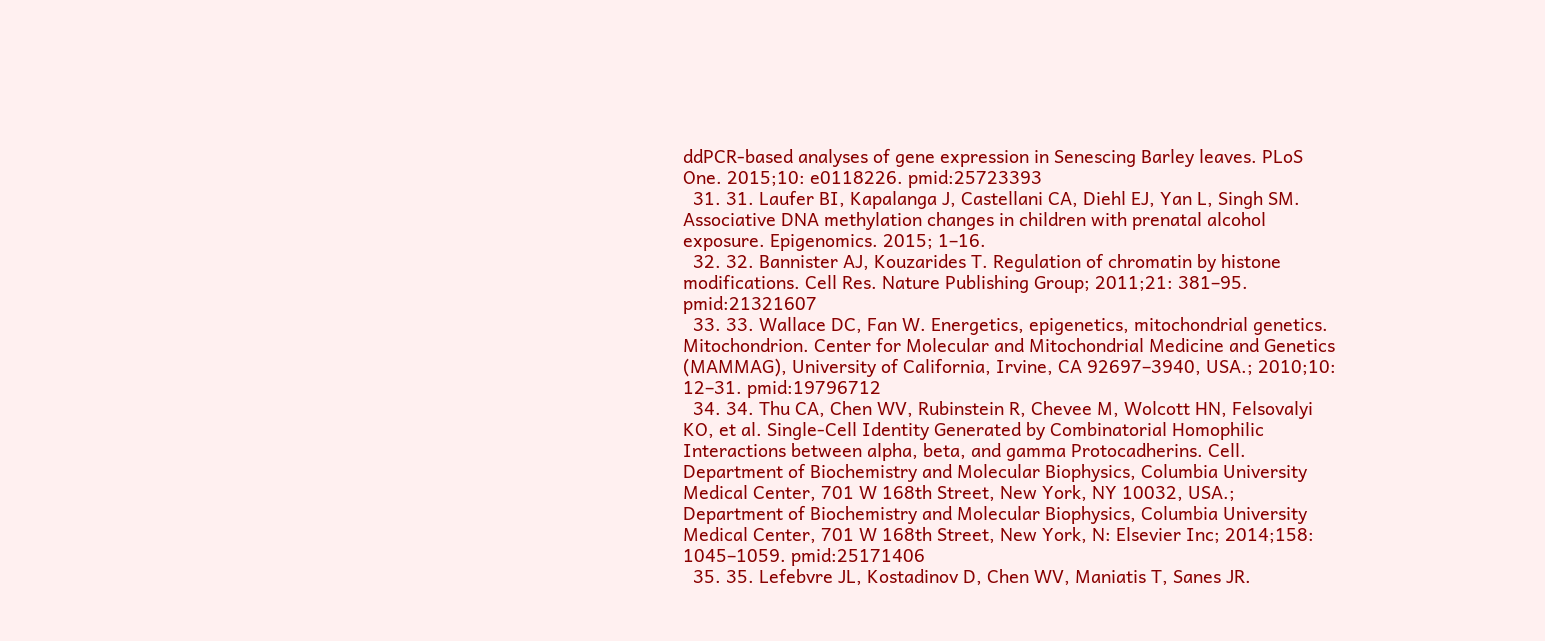ddPCR-based analyses of gene expression in Senescing Barley leaves. PLoS One. 2015;10: e0118226. pmid:25723393
  31. 31. Laufer BI, Kapalanga J, Castellani CA, Diehl EJ, Yan L, Singh SM. Associative DNA methylation changes in children with prenatal alcohol exposure. Epigenomics. 2015; 1–16.
  32. 32. Bannister AJ, Kouzarides T. Regulation of chromatin by histone modifications. Cell Res. Nature Publishing Group; 2011;21: 381–95. pmid:21321607
  33. 33. Wallace DC, Fan W. Energetics, epigenetics, mitochondrial genetics. Mitochondrion. Center for Molecular and Mitochondrial Medicine and Genetics (MAMMAG), University of California, Irvine, CA 92697–3940, USA.; 2010;10: 12–31. pmid:19796712
  34. 34. Thu CA, Chen WV, Rubinstein R, Chevee M, Wolcott HN, Felsovalyi KO, et al. Single-Cell Identity Generated by Combinatorial Homophilic Interactions between alpha, beta, and gamma Protocadherins. Cell. Department of Biochemistry and Molecular Biophysics, Columbia University Medical Center, 701 W 168th Street, New York, NY 10032, USA.; Department of Biochemistry and Molecular Biophysics, Columbia University Medical Center, 701 W 168th Street, New York, N: Elsevier Inc; 2014;158: 1045–1059. pmid:25171406
  35. 35. Lefebvre JL, Kostadinov D, Chen WV, Maniatis T, Sanes JR.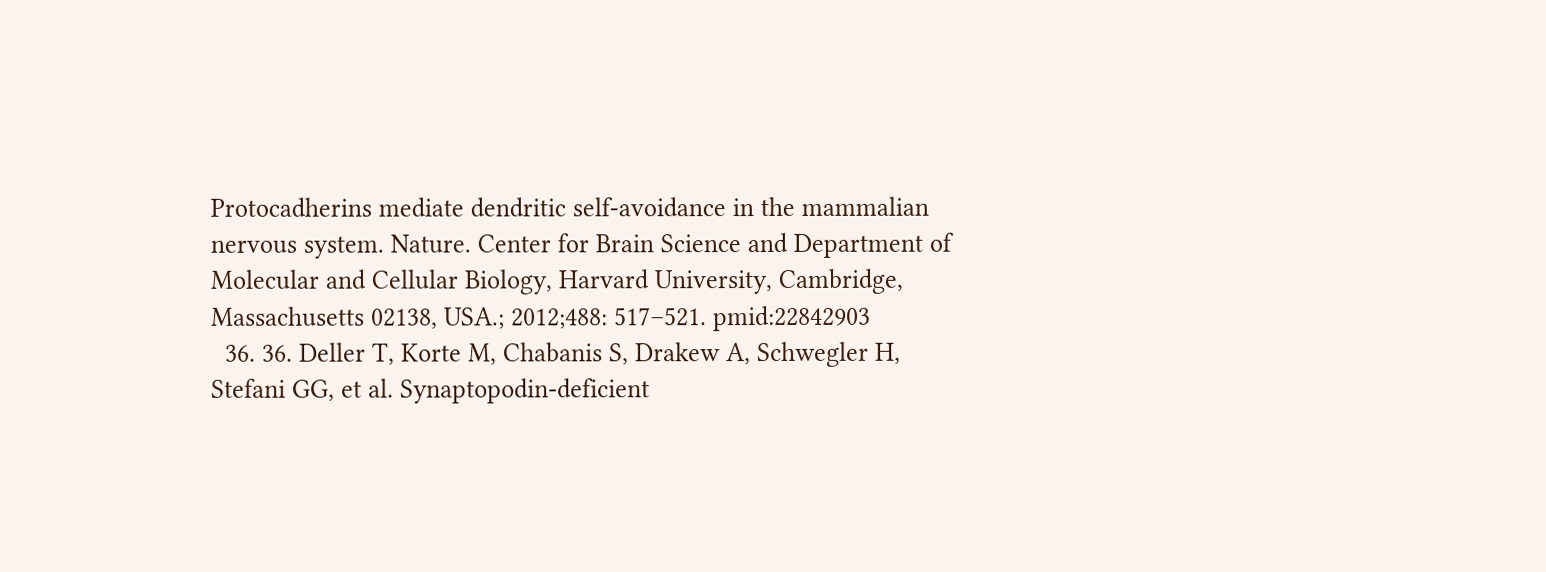Protocadherins mediate dendritic self-avoidance in the mammalian nervous system. Nature. Center for Brain Science and Department of Molecular and Cellular Biology, Harvard University, Cambridge, Massachusetts 02138, USA.; 2012;488: 517–521. pmid:22842903
  36. 36. Deller T, Korte M, Chabanis S, Drakew A, Schwegler H, Stefani GG, et al. Synaptopodin-deficient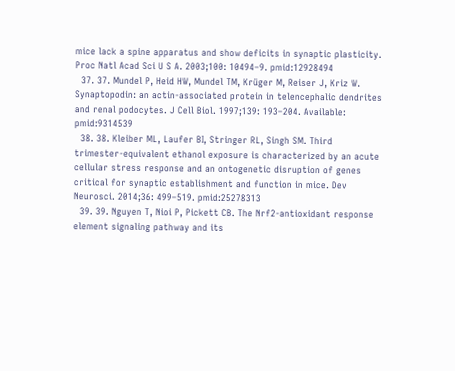mice lack a spine apparatus and show deficits in synaptic plasticity. Proc Natl Acad Sci U S A. 2003;100: 10494–9. pmid:12928494
  37. 37. Mundel P, Heid HW, Mundel TM, Krüger M, Reiser J, Kriz W. Synaptopodin: an actin-associated protein in telencephalic dendrites and renal podocytes. J Cell Biol. 1997;139: 193–204. Available: pmid:9314539
  38. 38. Kleiber ML, Laufer BI, Stringer RL, Singh SM. Third trimester-equivalent ethanol exposure is characterized by an acute cellular stress response and an ontogenetic disruption of genes critical for synaptic establishment and function in mice. Dev Neurosci. 2014;36: 499–519. pmid:25278313
  39. 39. Nguyen T, Nioi P, Pickett CB. The Nrf2-antioxidant response element signaling pathway and its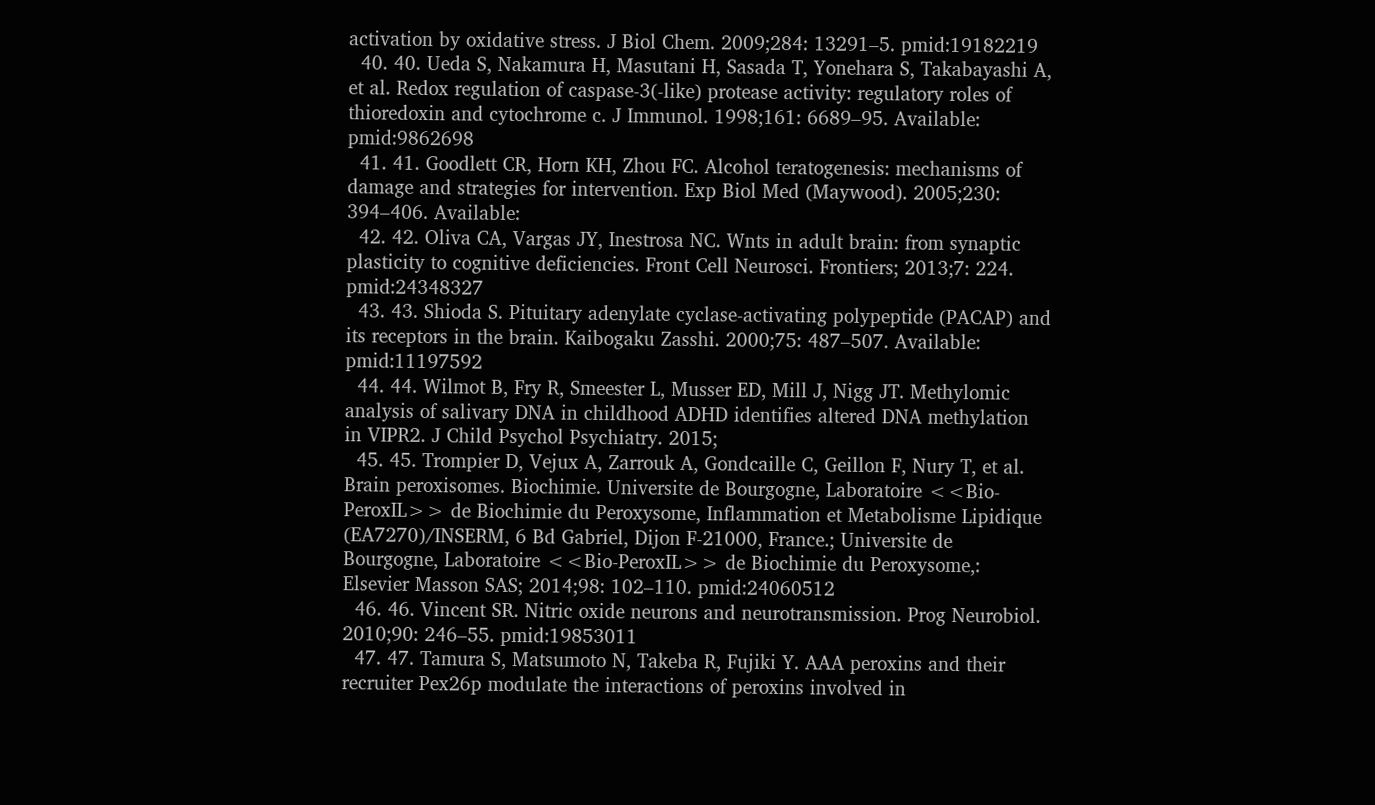activation by oxidative stress. J Biol Chem. 2009;284: 13291–5. pmid:19182219
  40. 40. Ueda S, Nakamura H, Masutani H, Sasada T, Yonehara S, Takabayashi A, et al. Redox regulation of caspase-3(-like) protease activity: regulatory roles of thioredoxin and cytochrome c. J Immunol. 1998;161: 6689–95. Available: pmid:9862698
  41. 41. Goodlett CR, Horn KH, Zhou FC. Alcohol teratogenesis: mechanisms of damage and strategies for intervention. Exp Biol Med (Maywood). 2005;230: 394–406. Available:
  42. 42. Oliva CA, Vargas JY, Inestrosa NC. Wnts in adult brain: from synaptic plasticity to cognitive deficiencies. Front Cell Neurosci. Frontiers; 2013;7: 224. pmid:24348327
  43. 43. Shioda S. Pituitary adenylate cyclase-activating polypeptide (PACAP) and its receptors in the brain. Kaibogaku Zasshi. 2000;75: 487–507. Available: pmid:11197592
  44. 44. Wilmot B, Fry R, Smeester L, Musser ED, Mill J, Nigg JT. Methylomic analysis of salivary DNA in childhood ADHD identifies altered DNA methylation in VIPR2. J Child Psychol Psychiatry. 2015;
  45. 45. Trompier D, Vejux A, Zarrouk A, Gondcaille C, Geillon F, Nury T, et al. Brain peroxisomes. Biochimie. Universite de Bourgogne, Laboratoire <<Bio-PeroxIL>> de Biochimie du Peroxysome, Inflammation et Metabolisme Lipidique (EA7270)/INSERM, 6 Bd Gabriel, Dijon F-21000, France.; Universite de Bourgogne, Laboratoire <<Bio-PeroxIL>> de Biochimie du Peroxysome,: Elsevier Masson SAS; 2014;98: 102–110. pmid:24060512
  46. 46. Vincent SR. Nitric oxide neurons and neurotransmission. Prog Neurobiol. 2010;90: 246–55. pmid:19853011
  47. 47. Tamura S, Matsumoto N, Takeba R, Fujiki Y. AAA peroxins and their recruiter Pex26p modulate the interactions of peroxins involved in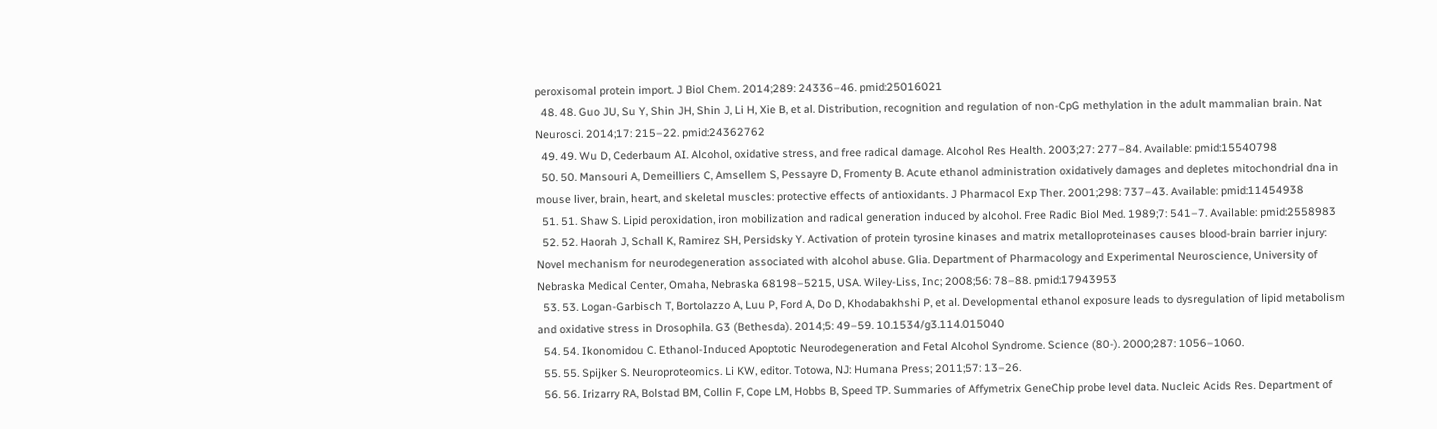peroxisomal protein import. J Biol Chem. 2014;289: 24336–46. pmid:25016021
  48. 48. Guo JU, Su Y, Shin JH, Shin J, Li H, Xie B, et al. Distribution, recognition and regulation of non-CpG methylation in the adult mammalian brain. Nat Neurosci. 2014;17: 215–22. pmid:24362762
  49. 49. Wu D, Cederbaum AI. Alcohol, oxidative stress, and free radical damage. Alcohol Res Health. 2003;27: 277–84. Available: pmid:15540798
  50. 50. Mansouri A, Demeilliers C, Amsellem S, Pessayre D, Fromenty B. Acute ethanol administration oxidatively damages and depletes mitochondrial dna in mouse liver, brain, heart, and skeletal muscles: protective effects of antioxidants. J Pharmacol Exp Ther. 2001;298: 737–43. Available: pmid:11454938
  51. 51. Shaw S. Lipid peroxidation, iron mobilization and radical generation induced by alcohol. Free Radic Biol Med. 1989;7: 541–7. Available: pmid:2558983
  52. 52. Haorah J, Schall K, Ramirez SH, Persidsky Y. Activation of protein tyrosine kinases and matrix metalloproteinases causes blood-brain barrier injury: Novel mechanism for neurodegeneration associated with alcohol abuse. Glia. Department of Pharmacology and Experimental Neuroscience, University of Nebraska Medical Center, Omaha, Nebraska 68198–5215, USA. Wiley-Liss, Inc; 2008;56: 78–88. pmid:17943953
  53. 53. Logan-Garbisch T, Bortolazzo A, Luu P, Ford A, Do D, Khodabakhshi P, et al. Developmental ethanol exposure leads to dysregulation of lipid metabolism and oxidative stress in Drosophila. G3 (Bethesda). 2014;5: 49–59. 10.1534/g3.114.015040
  54. 54. Ikonomidou C. Ethanol-Induced Apoptotic Neurodegeneration and Fetal Alcohol Syndrome. Science (80-). 2000;287: 1056–1060.
  55. 55. Spijker S. Neuroproteomics. Li KW, editor. Totowa, NJ: Humana Press; 2011;57: 13–26.
  56. 56. Irizarry RA, Bolstad BM, Collin F, Cope LM, Hobbs B, Speed TP. Summaries of Affymetrix GeneChip probe level data. Nucleic Acids Res. Department of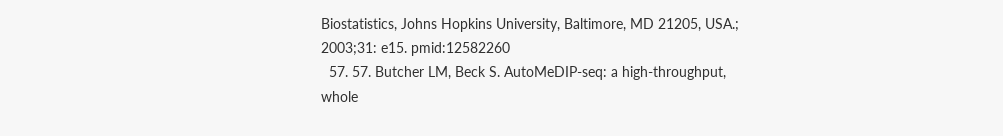Biostatistics, Johns Hopkins University, Baltimore, MD 21205, USA.; 2003;31: e15. pmid:12582260
  57. 57. Butcher LM, Beck S. AutoMeDIP-seq: a high-throughput, whole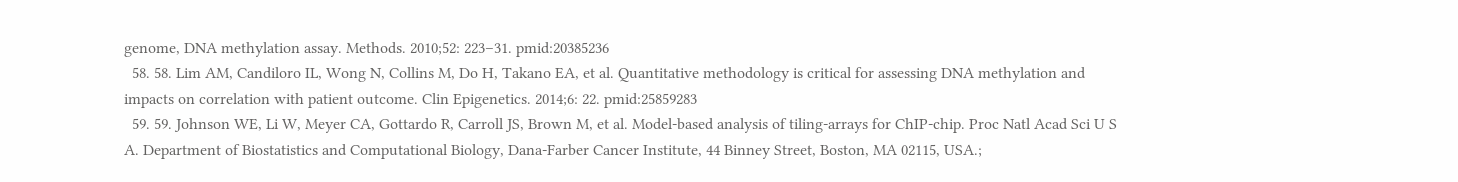genome, DNA methylation assay. Methods. 2010;52: 223–31. pmid:20385236
  58. 58. Lim AM, Candiloro IL, Wong N, Collins M, Do H, Takano EA, et al. Quantitative methodology is critical for assessing DNA methylation and impacts on correlation with patient outcome. Clin Epigenetics. 2014;6: 22. pmid:25859283
  59. 59. Johnson WE, Li W, Meyer CA, Gottardo R, Carroll JS, Brown M, et al. Model-based analysis of tiling-arrays for ChIP-chip. Proc Natl Acad Sci U S A. Department of Biostatistics and Computational Biology, Dana-Farber Cancer Institute, 44 Binney Street, Boston, MA 02115, USA.;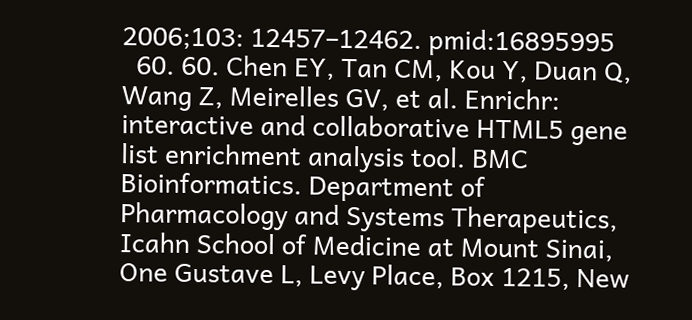2006;103: 12457–12462. pmid:16895995
  60. 60. Chen EY, Tan CM, Kou Y, Duan Q, Wang Z, Meirelles GV, et al. Enrichr: interactive and collaborative HTML5 gene list enrichment analysis tool. BMC Bioinformatics. Department of Pharmacology and Systems Therapeutics, Icahn School of Medicine at Mount Sinai, One Gustave L, Levy Place, Box 1215, New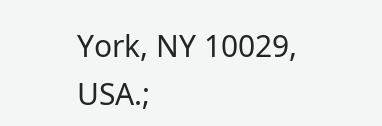York, NY 10029, USA.;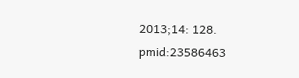2013;14: 128. pmid:23586463